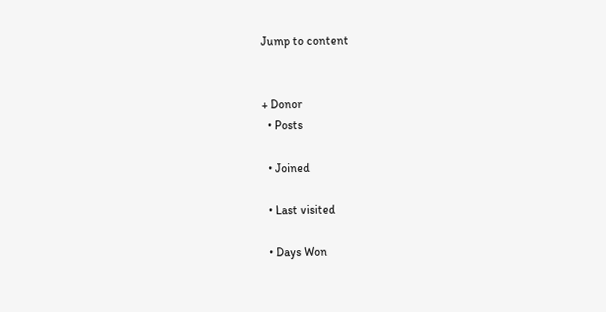Jump to content


+ Donor
  • Posts

  • Joined

  • Last visited

  • Days Won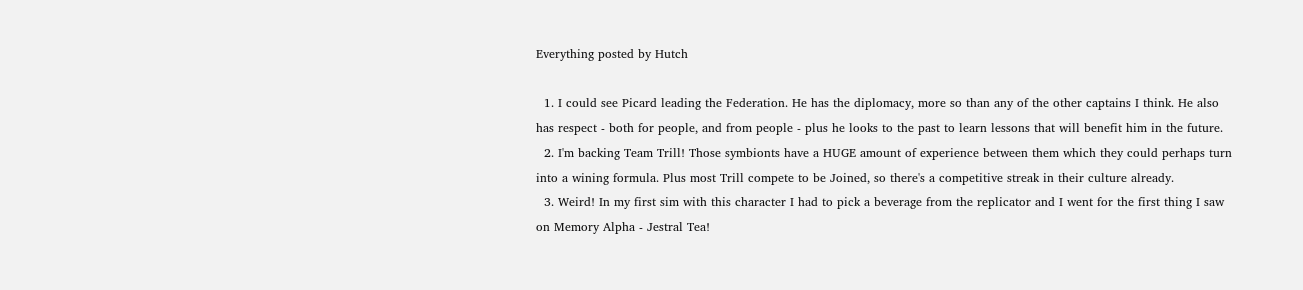Everything posted by Hutch

  1. I could see Picard leading the Federation. He has the diplomacy, more so than any of the other captains I think. He also has respect - both for people, and from people - plus he looks to the past to learn lessons that will benefit him in the future.
  2. I'm backing Team Trill! Those symbionts have a HUGE amount of experience between them which they could perhaps turn into a wining formula. Plus most Trill compete to be Joined, so there's a competitive streak in their culture already.
  3. Weird! In my first sim with this character I had to pick a beverage from the replicator and I went for the first thing I saw on Memory Alpha - Jestral Tea!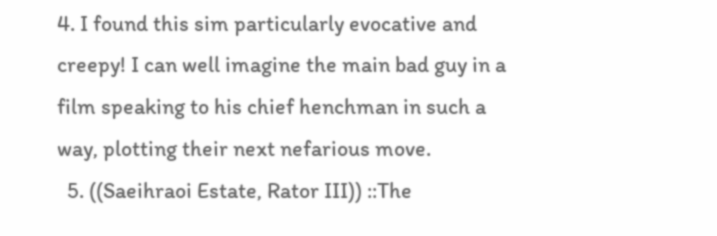4. I found this sim particularly evocative and creepy! I can well imagine the main bad guy in a film speaking to his chief henchman in such a way, plotting their next nefarious move.
  5. ((Saeihraoi Estate, Rator III)) ::The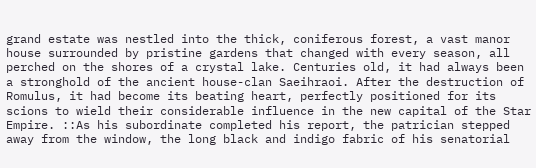grand estate was nestled into the thick, coniferous forest, a vast manor house surrounded by pristine gardens that changed with every season, all perched on the shores of a crystal lake. Centuries old, it had always been a stronghold of the ancient house-clan Saeihraoi. After the destruction of Romulus, it had become its beating heart, perfectly positioned for its scions to wield their considerable influence in the new capital of the Star Empire. ::As his subordinate completed his report, the patrician stepped away from the window, the long black and indigo fabric of his senatorial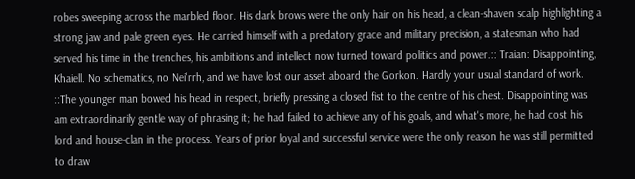robes sweeping across the marbled floor. His dark brows were the only hair on his head, a clean-shaven scalp highlighting a strong jaw and pale green eyes. He carried himself with a predatory grace and military precision, a statesman who had served his time in the trenches, his ambitions and intellect now turned toward politics and power.:: Traian: Disappointing, Khaiell. No schematics, no Nei'rrh, and we have lost our asset aboard the Gorkon. Hardly your usual standard of work. ::The younger man bowed his head in respect, briefly pressing a closed fist to the centre of his chest. Disappointing was am extraordinarily gentle way of phrasing it; he had failed to achieve any of his goals, and what's more, he had cost his lord and house-clan in the process. Years of prior loyal and successful service were the only reason he was still permitted to draw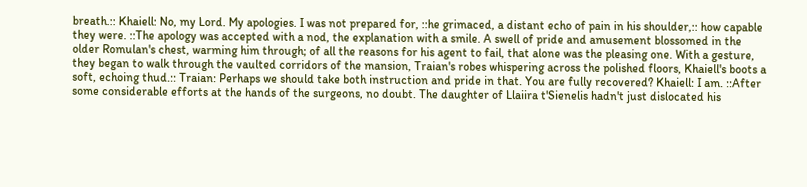breath.:: Khaiell: No, my Lord. My apologies. I was not prepared for, ::he grimaced, a distant echo of pain in his shoulder,:: how capable they were. ::The apology was accepted with a nod, the explanation with a smile. A swell of pride and amusement blossomed in the older Romulan's chest, warming him through; of all the reasons for his agent to fail, that alone was the pleasing one. With a gesture, they began to walk through the vaulted corridors of the mansion, Traian's robes whispering across the polished floors, Khaiell's boots a soft, echoing thud.:: Traian: Perhaps we should take both instruction and pride in that. You are fully recovered? Khaiell: I am. ::After some considerable efforts at the hands of the surgeons, no doubt. The daughter of Llaiira t'Sienelis hadn't just dislocated his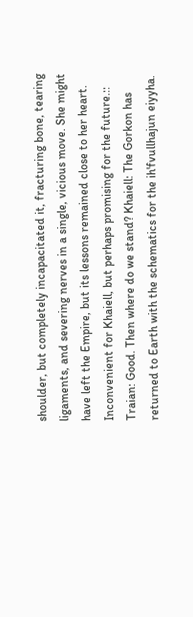shoulder, but completely incapacitated it, fracturing bone, tearing ligaments, and severing nerves in a single, vicious move. She might have left the Empire, but its lessons remained close to her heart. Inconvenient for Khaiell, but perhaps promising for the future.:: Traian: Good. Then where do we stand? Khaiell: The Gorkon has returned to Earth with the schematics for the ih'fvullhajun eiyyha.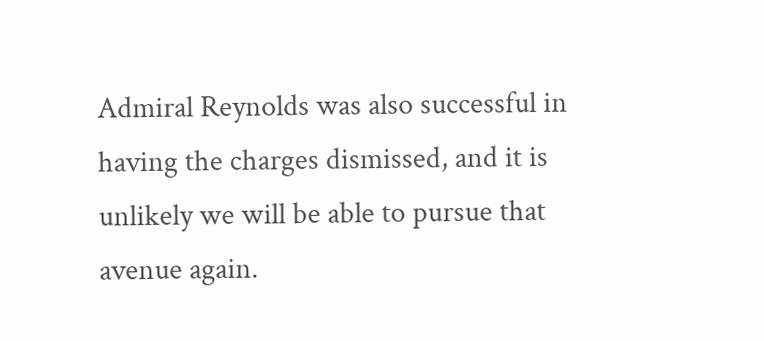Admiral Reynolds was also successful in having the charges dismissed, and it is unlikely we will be able to pursue that avenue again.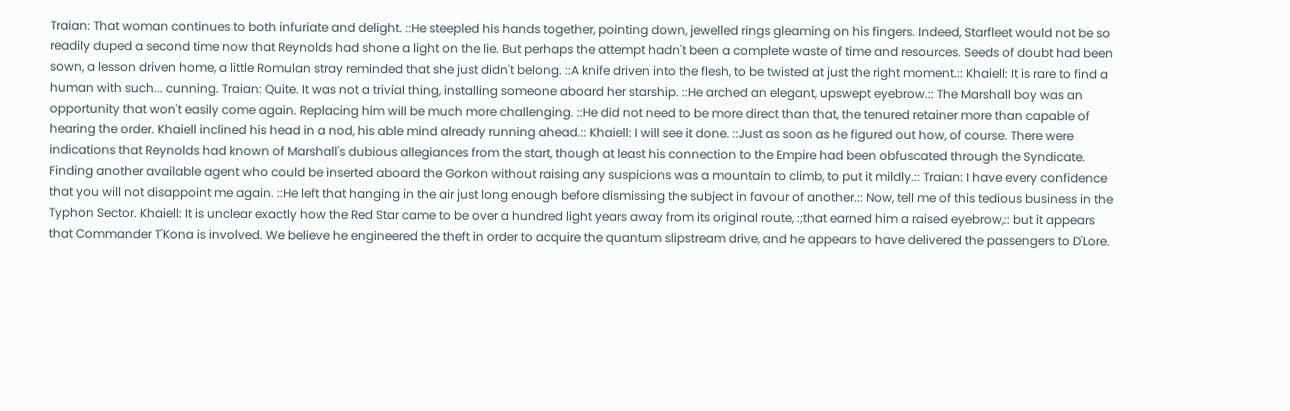Traian: That woman continues to both infuriate and delight. ::He steepled his hands together, pointing down, jewelled rings gleaming on his fingers. Indeed, Starfleet would not be so readily duped a second time now that Reynolds had shone a light on the lie. But perhaps the attempt hadn't been a complete waste of time and resources. Seeds of doubt had been sown, a lesson driven home, a little Romulan stray reminded that she just didn't belong. ::A knife driven into the flesh, to be twisted at just the right moment.:: Khaiell: It is rare to find a human with such... cunning. Traian: Quite. It was not a trivial thing, installing someone aboard her starship. ::He arched an elegant, upswept eyebrow.:: The Marshall boy was an opportunity that won't easily come again. Replacing him will be much more challenging. ::He did not need to be more direct than that, the tenured retainer more than capable of hearing the order. Khaiell inclined his head in a nod, his able mind already running ahead.:: Khaiell: I will see it done. ::Just as soon as he figured out how, of course. There were indications that Reynolds had known of Marshall's dubious allegiances from the start, though at least his connection to the Empire had been obfuscated through the Syndicate. Finding another available agent who could be inserted aboard the Gorkon without raising any suspicions was a mountain to climb, to put it mildly.:: Traian: I have every confidence that you will not disappoint me again. ::He left that hanging in the air just long enough before dismissing the subject in favour of another.:: Now, tell me of this tedious business in the Typhon Sector. Khaiell: It is unclear exactly how the Red Star came to be over a hundred light years away from its original route, :;that earned him a raised eyebrow,:: but it appears that Commander T'Kona is involved. We believe he engineered the theft in order to acquire the quantum slipstream drive, and he appears to have delivered the passengers to D'Lore.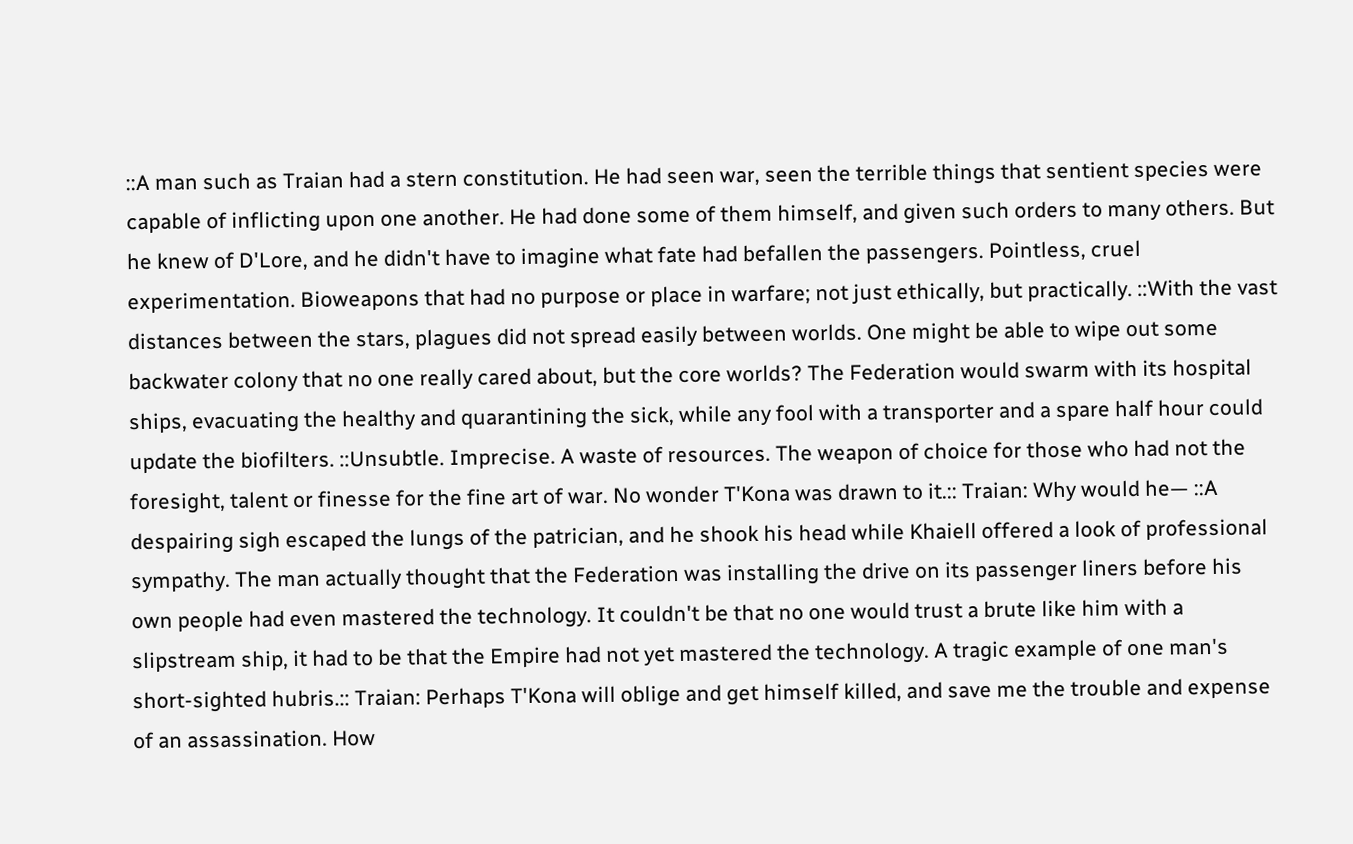::A man such as Traian had a stern constitution. He had seen war, seen the terrible things that sentient species were capable of inflicting upon one another. He had done some of them himself, and given such orders to many others. But he knew of D'Lore, and he didn't have to imagine what fate had befallen the passengers. Pointless, cruel experimentation. Bioweapons that had no purpose or place in warfare; not just ethically, but practically. ::With the vast distances between the stars, plagues did not spread easily between worlds. One might be able to wipe out some backwater colony that no one really cared about, but the core worlds? The Federation would swarm with its hospital ships, evacuating the healthy and quarantining the sick, while any fool with a transporter and a spare half hour could update the biofilters. ::Unsubtle. Imprecise. A waste of resources. The weapon of choice for those who had not the foresight, talent or finesse for the fine art of war. No wonder T'Kona was drawn to it.:: Traian: Why would he— ::A despairing sigh escaped the lungs of the patrician, and he shook his head while Khaiell offered a look of professional sympathy. The man actually thought that the Federation was installing the drive on its passenger liners before his own people had even mastered the technology. It couldn't be that no one would trust a brute like him with a slipstream ship, it had to be that the Empire had not yet mastered the technology. A tragic example of one man's short-sighted hubris.:: Traian: Perhaps T'Kona will oblige and get himself killed, and save me the trouble and expense of an assassination. How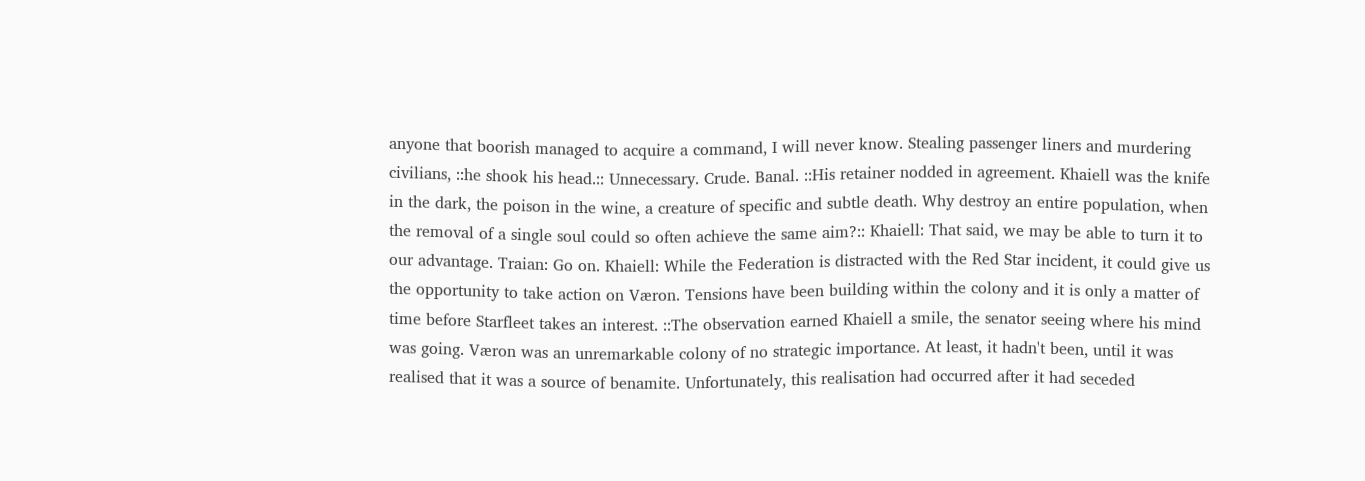anyone that boorish managed to acquire a command, I will never know. Stealing passenger liners and murdering civilians, ::he shook his head.:: Unnecessary. Crude. Banal. ::His retainer nodded in agreement. Khaiell was the knife in the dark, the poison in the wine, a creature of specific and subtle death. Why destroy an entire population, when the removal of a single soul could so often achieve the same aim?:: Khaiell: That said, we may be able to turn it to our advantage. Traian: Go on. Khaiell: While the Federation is distracted with the Red Star incident, it could give us the opportunity to take action on Væron. Tensions have been building within the colony and it is only a matter of time before Starfleet takes an interest. ::The observation earned Khaiell a smile, the senator seeing where his mind was going. Væron was an unremarkable colony of no strategic importance. At least, it hadn't been, until it was realised that it was a source of benamite. Unfortunately, this realisation had occurred after it had seceded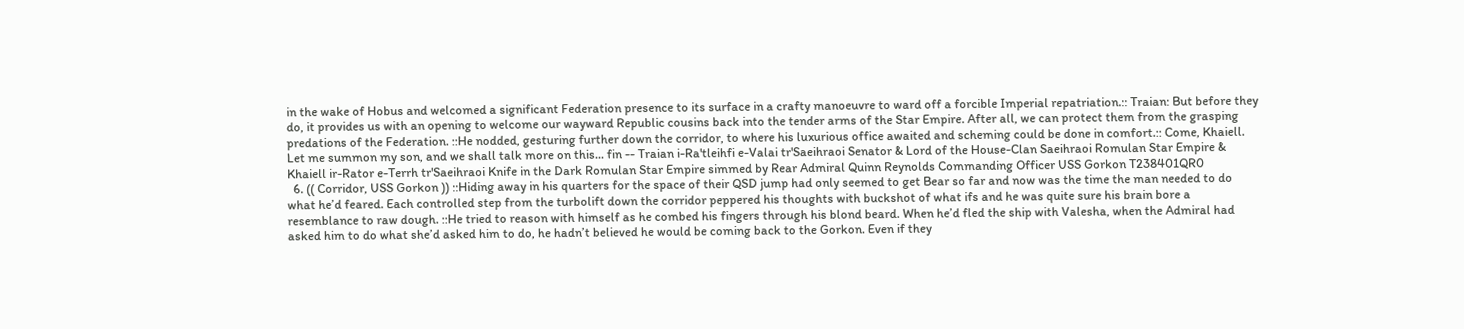in the wake of Hobus and welcomed a significant Federation presence to its surface in a crafty manoeuvre to ward off a forcible Imperial repatriation.:: Traian: But before they do, it provides us with an opening to welcome our wayward Republic cousins back into the tender arms of the Star Empire. After all, we can protect them from the grasping predations of the Federation. ::He nodded, gesturing further down the corridor, to where his luxurious office awaited and scheming could be done in comfort.:: Come, Khaiell. Let me summon my son, and we shall talk more on this... fin -- Traian i-Ra'tleihfi e-Valai tr'Saeihraoi Senator & Lord of the House-Clan Saeihraoi Romulan Star Empire & Khaiell ir-Rator e-Terrh tr'Saeihraoi Knife in the Dark Romulan Star Empire simmed by Rear Admiral Quinn Reynolds Commanding Officer USS Gorkon T238401QR0
  6. (( Corridor, USS Gorkon )) ::Hiding away in his quarters for the space of their QSD jump had only seemed to get Bear so far and now was the time the man needed to do what he’d feared. Each controlled step from the turbolift down the corridor peppered his thoughts with buckshot of what ifs and he was quite sure his brain bore a resemblance to raw dough. ::He tried to reason with himself as he combed his fingers through his blond beard. When he’d fled the ship with Valesha, when the Admiral had asked him to do what she’d asked him to do, he hadn’t believed he would be coming back to the Gorkon. Even if they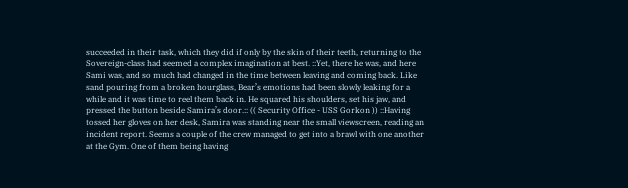succeeded in their task, which they did if only by the skin of their teeth, returning to the Sovereign-class had seemed a complex imagination at best. ::Yet, there he was, and here Sami was, and so much had changed in the time between leaving and coming back. Like sand pouring from a broken hourglass, Bear’s emotions had been slowly leaking for a while and it was time to reel them back in. He squared his shoulders, set his jaw, and pressed the button beside Samira’s door.:: (( Security Office - USS Gorkon )) ::Having tossed her gloves on her desk, Samira was standing near the small viewscreen, reading an incident report. Seems a couple of the crew managed to get into a brawl with one another at the Gym. One of them being having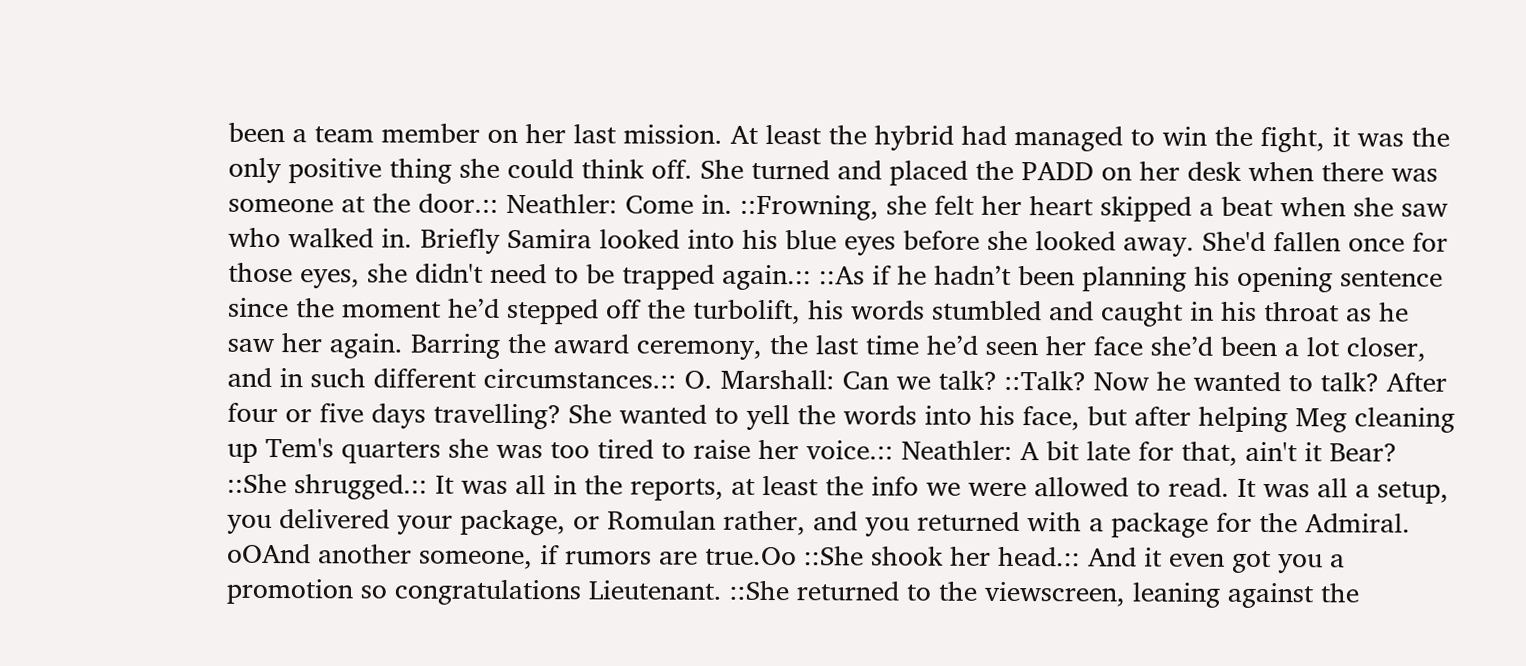been a team member on her last mission. At least the hybrid had managed to win the fight, it was the only positive thing she could think off. She turned and placed the PADD on her desk when there was someone at the door.:: Neathler: Come in. ::Frowning, she felt her heart skipped a beat when she saw who walked in. Briefly Samira looked into his blue eyes before she looked away. She'd fallen once for those eyes, she didn't need to be trapped again.:: ::As if he hadn’t been planning his opening sentence since the moment he’d stepped off the turbolift, his words stumbled and caught in his throat as he saw her again. Barring the award ceremony, the last time he’d seen her face she’d been a lot closer, and in such different circumstances.:: O. Marshall: Can we talk? ::Talk? Now he wanted to talk? After four or five days travelling? She wanted to yell the words into his face, but after helping Meg cleaning up Tem's quarters she was too tired to raise her voice.:: Neathler: A bit late for that, ain't it Bear? ::She shrugged.:: It was all in the reports, at least the info we were allowed to read. It was all a setup, you delivered your package, or Romulan rather, and you returned with a package for the Admiral. oOAnd another someone, if rumors are true.Oo ::She shook her head.:: And it even got you a promotion so congratulations Lieutenant. ::She returned to the viewscreen, leaning against the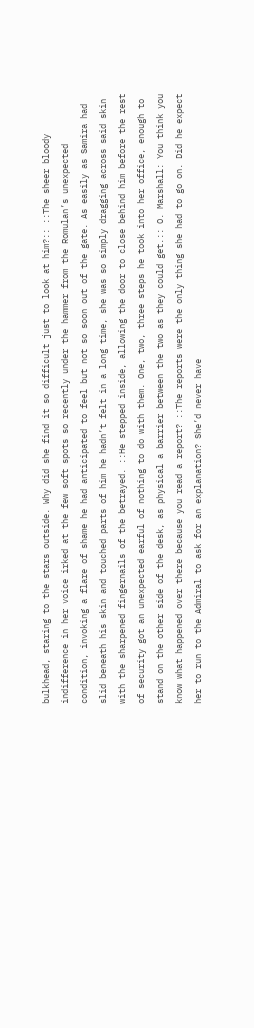bulkhead, staring to the stars outside. Why did she find it so difficult just to look at him?:: ::The sheer bloody indifference in her voice irked at the few soft spots so recently under the hammer from the Romulan’s unexpected condition, invoking a flare of shame he had anticipated to feel but not so soon out of the gate. As easily as Samira had slid beneath his skin and touched parts of him he hadn’t felt in a long time, she was so simply dragging across said skin with the sharpened fingernails of the betrayed. ::He stepped inside, allowing the door to close behind him before the rest of security got an unexpected earful of nothing to do with them. One, two, three steps he took into her office, enough to stand on the other side of the desk, as physical a barrier between the two as they could get.:: O. Marshall: You think you know what happened over there because you read a report? ::The reports were the only thing she had to go on. Did he expect her to run to the Admiral to ask for an explanation? She’d never have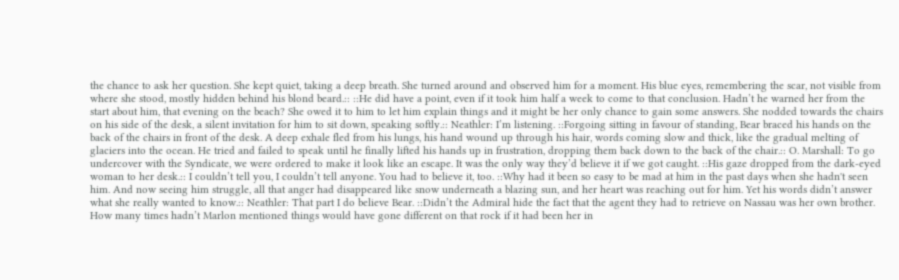the chance to ask her question. She kept quiet, taking a deep breath. She turned around and observed him for a moment. His blue eyes, remembering the scar, not visible from where she stood, mostly hidden behind his blond beard.:: ::He did have a point, even if it took him half a week to come to that conclusion. Hadn’t he warned her from the start about him, that evening on the beach? She owed it to him to let him explain things and it might be her only chance to gain some answers. She nodded towards the chairs on his side of the desk, a silent invitation for him to sit down, speaking softly.:: Neathler: I’m listening. ::Forgoing sitting in favour of standing, Bear braced his hands on the back of the chairs in front of the desk. A deep exhale fled from his lungs, his hand wound up through his hair, words coming slow and thick, like the gradual melting of glaciers into the ocean. He tried and failed to speak until he finally lifted his hands up in frustration, dropping them back down to the back of the chair.:: O. Marshall: To go undercover with the Syndicate, we were ordered to make it look like an escape. It was the only way they’d believe it if we got caught. ::His gaze dropped from the dark-eyed woman to her desk.:: I couldn’t tell you, I couldn’t tell anyone. You had to believe it, too. ::Why had it been so easy to be mad at him in the past days when she hadn't seen him. And now seeing him struggle, all that anger had disappeared like snow underneath a blazing sun, and her heart was reaching out for him. Yet his words didn’t answer what she really wanted to know.:: Neathler: That part I do believe Bear. ::Didn’t the Admiral hide the fact that the agent they had to retrieve on Nassau was her own brother. How many times hadn’t Marlon mentioned things would have gone different on that rock if it had been her in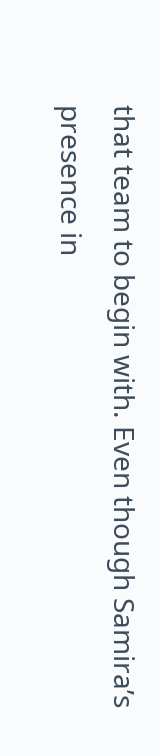that team to begin with. Even though Samira’s presence in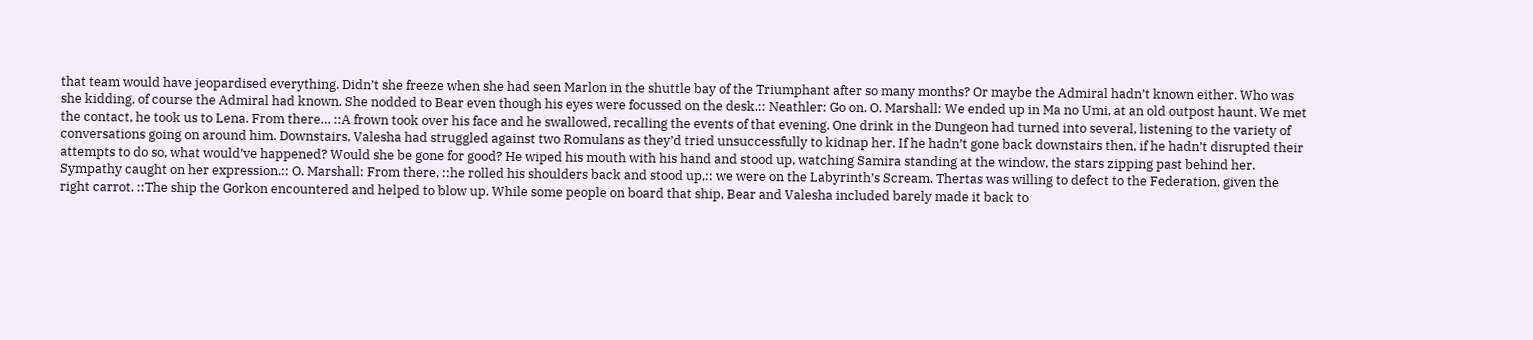that team would have jeopardised everything. Didn’t she freeze when she had seen Marlon in the shuttle bay of the Triumphant after so many months? Or maybe the Admiral hadn’t known either. Who was she kidding, of course the Admiral had known. She nodded to Bear even though his eyes were focussed on the desk.:: Neathler: Go on. O. Marshall: We ended up in Ma no Umi, at an old outpost haunt. We met the contact, he took us to Lena. From there… ::A frown took over his face and he swallowed, recalling the events of that evening. One drink in the Dungeon had turned into several, listening to the variety of conversations going on around him. Downstairs, Valesha had struggled against two Romulans as they’d tried unsuccessfully to kidnap her. If he hadn’t gone back downstairs then, if he hadn’t disrupted their attempts to do so, what would’ve happened? Would she be gone for good? He wiped his mouth with his hand and stood up, watching Samira standing at the window, the stars zipping past behind her. Sympathy caught on her expression.:: O. Marshall: From there, ::he rolled his shoulders back and stood up,:: we were on the Labyrinth’s Scream. Thertas was willing to defect to the Federation, given the right carrot. ::The ship the Gorkon encountered and helped to blow up. While some people on board that ship, Bear and Valesha included barely made it back to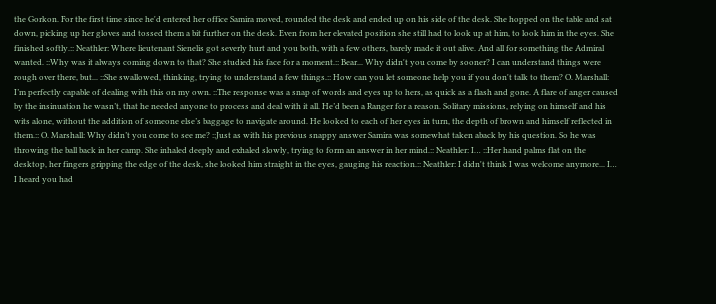the Gorkon. For the first time since he'd entered her office Samira moved, rounded the desk and ended up on his side of the desk. She hopped on the table and sat down, picking up her gloves and tossed them a bit further on the desk. Even from her elevated position she still had to look up at him, to look him in the eyes. She finished softly.:: Neathler: Where lieutenant Sienelis got severly hurt and you both, with a few others, barely made it out alive. And all for something the Admiral wanted. ::Why was it always coming down to that? She studied his face for a moment.:: Bear... Why didn't you come by sooner? I can understand things were rough over there, but... ::She swallowed, thinking, trying to understand a few things.:: How can you let someone help you if you don't talk to them? O. Marshall: I’m perfectly capable of dealing with this on my own. ::The response was a snap of words and eyes up to hers, as quick as a flash and gone. A flare of anger caused by the insinuation he wasn’t, that he needed anyone to process and deal with it all. He’d been a Ranger for a reason. Solitary missions, relying on himself and his wits alone, without the addition of someone else’s baggage to navigate around. He looked to each of her eyes in turn, the depth of brown and himself reflected in them.:: O. Marshall: Why didn’t you come to see me? ::Just as with his previous snappy answer Samira was somewhat taken aback by his question. So he was throwing the ball back in her camp. She inhaled deeply and exhaled slowly, trying to form an answer in her mind.:: Neathler: I… ::Her hand palms flat on the desktop, her fingers gripping the edge of the desk, she looked him straight in the eyes, gauging his reaction.:: Neathler: I didn't think I was welcome anymore... I… I heard you had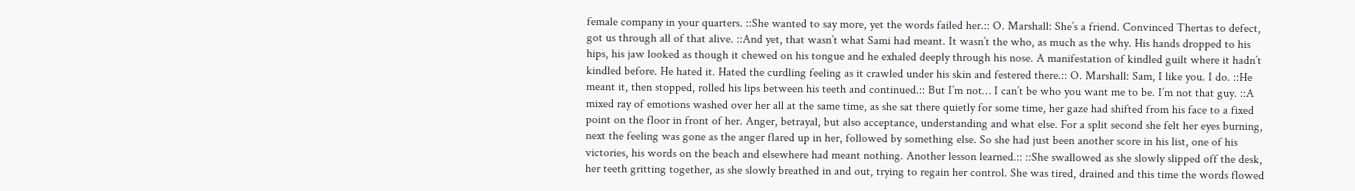female company in your quarters. ::She wanted to say more, yet the words failed her.:: O. Marshall: She’s a friend. Convinced Thertas to defect, got us through all of that alive. ::And yet, that wasn’t what Sami had meant. It wasn’t the who, as much as the why. His hands dropped to his hips, his jaw looked as though it chewed on his tongue and he exhaled deeply through his nose. A manifestation of kindled guilt where it hadn’t kindled before. He hated it. Hated the curdling feeling as it crawled under his skin and festered there.:: O. Marshall: Sam, I like you. I do. ::He meant it, then stopped, rolled his lips between his teeth and continued.:: But I’m not… I can’t be who you want me to be. I’m not that guy. ::A mixed ray of emotions washed over her all at the same time, as she sat there quietly for some time, her gaze had shifted from his face to a fixed point on the floor in front of her. Anger, betrayal, but also acceptance, understanding and what else. For a split second she felt her eyes burning, next the feeling was gone as the anger flared up in her, followed by something else. So she had just been another score in his list, one of his victories, his words on the beach and elsewhere had meant nothing. Another lesson learned.:: ::She swallowed as she slowly slipped off the desk, her teeth gritting together, as she slowly breathed in and out, trying to regain her control. She was tired, drained and this time the words flowed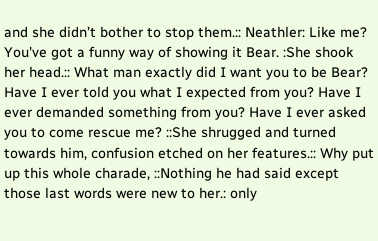and she didn’t bother to stop them.:: Neathler: Like me? You've got a funny way of showing it Bear. :She shook her head.:: What man exactly did I want you to be Bear? Have I ever told you what I expected from you? Have I ever demanded something from you? Have I ever asked you to come rescue me? ::She shrugged and turned towards him, confusion etched on her features.:: Why put up this whole charade, ::Nothing he had said except those last words were new to her.: only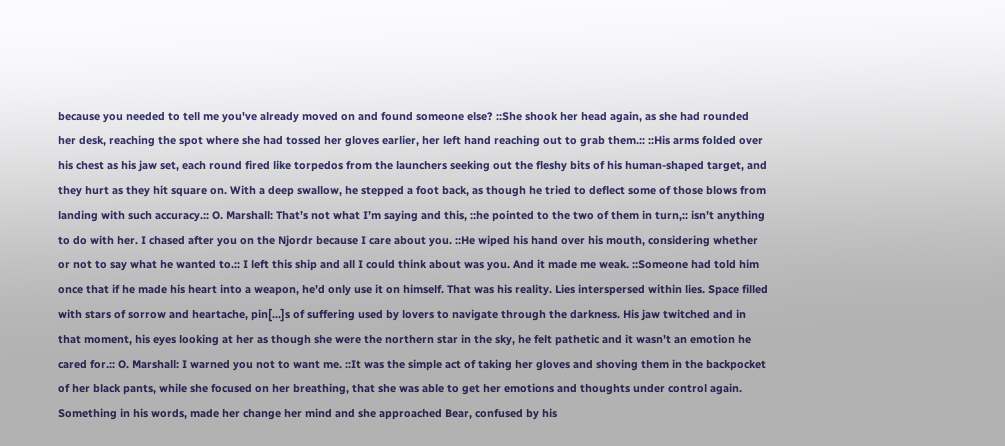because you needed to tell me you've already moved on and found someone else? ::She shook her head again, as she had rounded her desk, reaching the spot where she had tossed her gloves earlier, her left hand reaching out to grab them.:: ::His arms folded over his chest as his jaw set, each round fired like torpedos from the launchers seeking out the fleshy bits of his human-shaped target, and they hurt as they hit square on. With a deep swallow, he stepped a foot back, as though he tried to deflect some of those blows from landing with such accuracy.:: O. Marshall: That’s not what I’m saying and this, ::he pointed to the two of them in turn,:: isn’t anything to do with her. I chased after you on the Njordr because I care about you. ::He wiped his hand over his mouth, considering whether or not to say what he wanted to.:: I left this ship and all I could think about was you. And it made me weak. ::Someone had told him once that if he made his heart into a weapon, he’d only use it on himself. That was his reality. Lies interspersed within lies. Space filled with stars of sorrow and heartache, pin[...]s of suffering used by lovers to navigate through the darkness. His jaw twitched and in that moment, his eyes looking at her as though she were the northern star in the sky, he felt pathetic and it wasn’t an emotion he cared for.:: O. Marshall: I warned you not to want me. ::It was the simple act of taking her gloves and shoving them in the backpocket of her black pants, while she focused on her breathing, that she was able to get her emotions and thoughts under control again. Something in his words, made her change her mind and she approached Bear, confused by his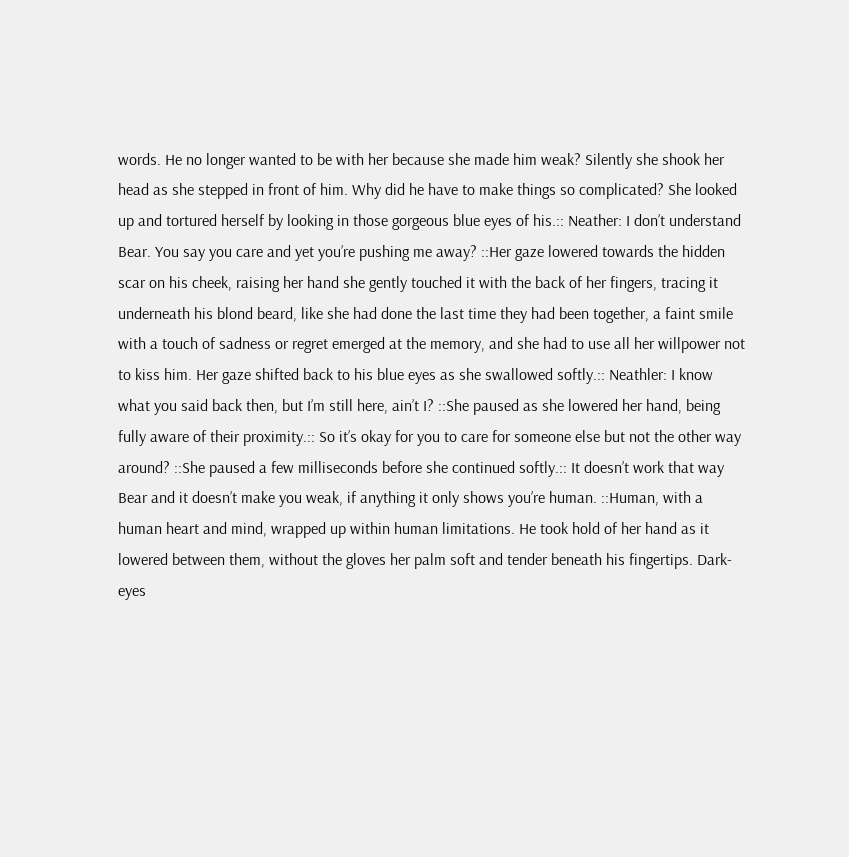words. He no longer wanted to be with her because she made him weak? Silently she shook her head as she stepped in front of him. Why did he have to make things so complicated? She looked up and tortured herself by looking in those gorgeous blue eyes of his.:: Neather: I don’t understand Bear. You say you care and yet you’re pushing me away? ::Her gaze lowered towards the hidden scar on his cheek, raising her hand she gently touched it with the back of her fingers, tracing it underneath his blond beard, like she had done the last time they had been together, a faint smile with a touch of sadness or regret emerged at the memory, and she had to use all her willpower not to kiss him. Her gaze shifted back to his blue eyes as she swallowed softly.:: Neathler: I know what you said back then, but I’m still here, ain’t I? ::She paused as she lowered her hand, being fully aware of their proximity.:: So it’s okay for you to care for someone else but not the other way around? ::She paused a few milliseconds before she continued softly.:: It doesn’t work that way Bear and it doesn’t make you weak, if anything it only shows you’re human. ::Human, with a human heart and mind, wrapped up within human limitations. He took hold of her hand as it lowered between them, without the gloves her palm soft and tender beneath his fingertips. Dark-eyes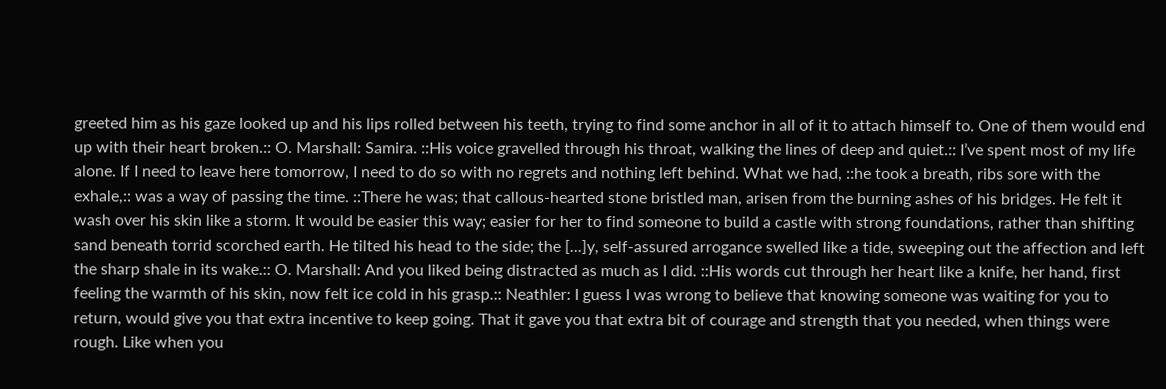greeted him as his gaze looked up and his lips rolled between his teeth, trying to find some anchor in all of it to attach himself to. One of them would end up with their heart broken.:: O. Marshall: Samira. ::His voice gravelled through his throat, walking the lines of deep and quiet.:: I’ve spent most of my life alone. If I need to leave here tomorrow, I need to do so with no regrets and nothing left behind. What we had, ::he took a breath, ribs sore with the exhale,:: was a way of passing the time. ::There he was; that callous-hearted stone bristled man, arisen from the burning ashes of his bridges. He felt it wash over his skin like a storm. It would be easier this way; easier for her to find someone to build a castle with strong foundations, rather than shifting sand beneath torrid scorched earth. He tilted his head to the side; the [...]y, self-assured arrogance swelled like a tide, sweeping out the affection and left the sharp shale in its wake.:: O. Marshall: And you liked being distracted as much as I did. ::His words cut through her heart like a knife, her hand, first feeling the warmth of his skin, now felt ice cold in his grasp.:: Neathler: I guess I was wrong to believe that knowing someone was waiting for you to return, would give you that extra incentive to keep going. That it gave you that extra bit of courage and strength that you needed, when things were rough. Like when you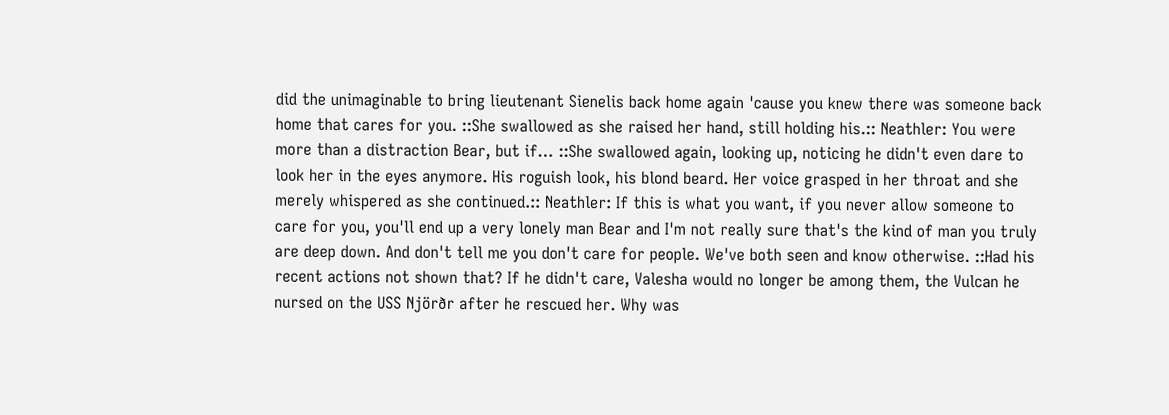did the unimaginable to bring lieutenant Sienelis back home again 'cause you knew there was someone back home that cares for you. ::She swallowed as she raised her hand, still holding his.:: Neathler: You were more than a distraction Bear, but if… ::She swallowed again, looking up, noticing he didn't even dare to look her in the eyes anymore. His roguish look, his blond beard. Her voice grasped in her throat and she merely whispered as she continued.:: Neathler: If this is what you want, if you never allow someone to care for you, you'll end up a very lonely man Bear and I'm not really sure that's the kind of man you truly are deep down. And don't tell me you don't care for people. We've both seen and know otherwise. ::Had his recent actions not shown that? If he didn't care, Valesha would no longer be among them, the Vulcan he nursed on the USS Njörðr after he rescued her. Why was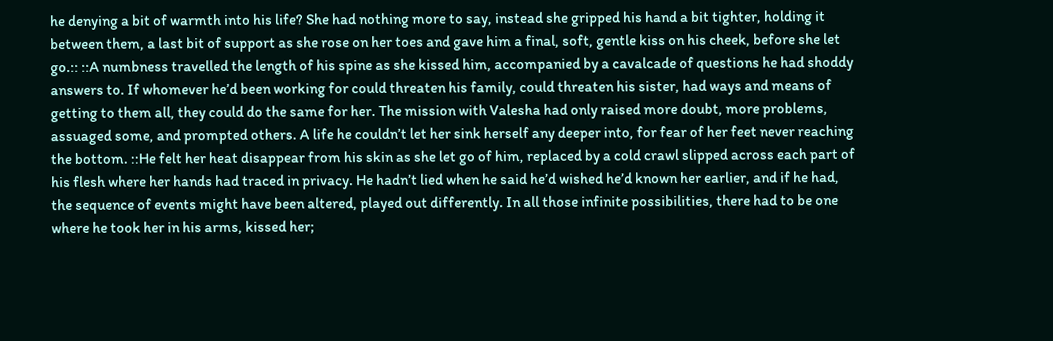he denying a bit of warmth into his life? She had nothing more to say, instead she gripped his hand a bit tighter, holding it between them, a last bit of support as she rose on her toes and gave him a final, soft, gentle kiss on his cheek, before she let go.:: ::A numbness travelled the length of his spine as she kissed him, accompanied by a cavalcade of questions he had shoddy answers to. If whomever he’d been working for could threaten his family, could threaten his sister, had ways and means of getting to them all, they could do the same for her. The mission with Valesha had only raised more doubt, more problems, assuaged some, and prompted others. A life he couldn’t let her sink herself any deeper into, for fear of her feet never reaching the bottom. ::He felt her heat disappear from his skin as she let go of him, replaced by a cold crawl slipped across each part of his flesh where her hands had traced in privacy. He hadn’t lied when he said he’d wished he’d known her earlier, and if he had, the sequence of events might have been altered, played out differently. In all those infinite possibilities, there had to be one where he took her in his arms, kissed her;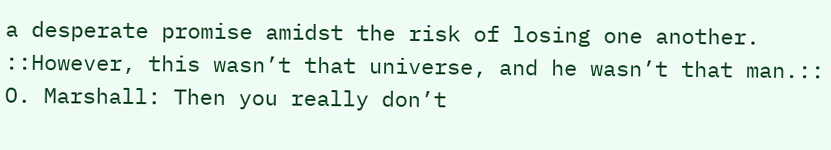a desperate promise amidst the risk of losing one another. ::However, this wasn’t that universe, and he wasn’t that man.:: O. Marshall: Then you really don’t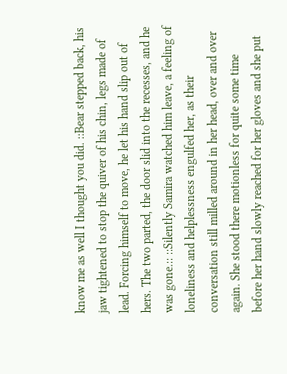know me as well I thought you did. ::Bear stepped back, his jaw tightened to stop the quiver of his chin, legs made of lead. Forcing himself to move, he let his hand slip out of hers. The two parted, the door slid into the recesses, and he was gone.:: ::Silently Samira watched him leave, a feeling of loneliness and helplessness engulfed her, as their conversation still milled around in her head, over and over again. She stood there motionless for quite some time before her hand slowly reached for her gloves and she put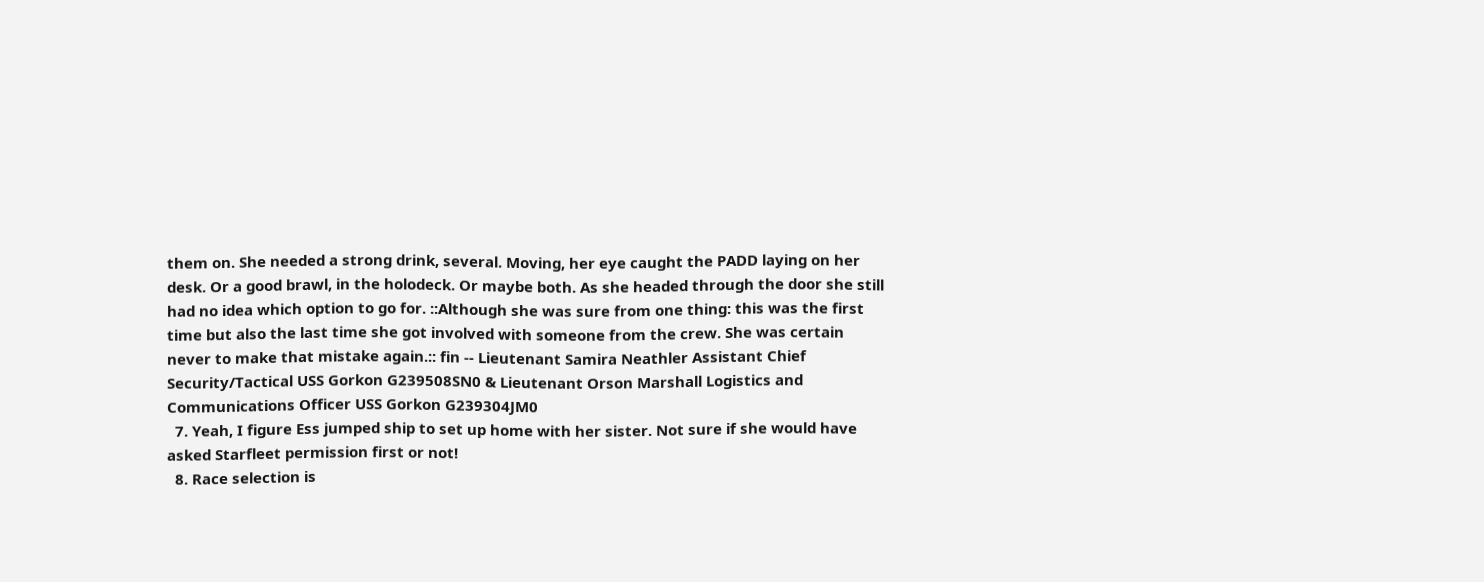them on. She needed a strong drink, several. Moving, her eye caught the PADD laying on her desk. Or a good brawl, in the holodeck. Or maybe both. As she headed through the door she still had no idea which option to go for. ::Although she was sure from one thing: this was the first time but also the last time she got involved with someone from the crew. She was certain never to make that mistake again.:: fin -- Lieutenant Samira Neathler Assistant Chief Security/Tactical USS Gorkon G239508SN0 & Lieutenant Orson Marshall Logistics and Communications Officer USS Gorkon G239304JM0
  7. Yeah, I figure Ess jumped ship to set up home with her sister. Not sure if she would have asked Starfleet permission first or not!
  8. Race selection is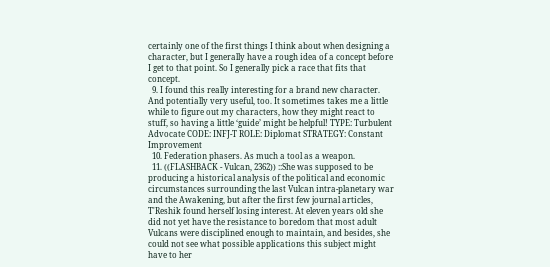certainly one of the first things I think about when designing a character, but I generally have a rough idea of a concept before I get to that point. So I generally pick a race that fits that concept.
  9. I found this really interesting for a brand new character. And potentially very useful, too. It sometimes takes me a little while to figure out my characters, how they might react to stuff, so having a little ‘guide’ might be helpful! TYPE: Turbulent Advocate CODE: INFJ-T ROLE: Diplomat STRATEGY: Constant Improvement
  10. Federation phasers. As much a tool as a weapon.
  11. ((FLASHBACK - Vulcan, 2362)) ::She was supposed to be producing a historical analysis of the political and economic circumstances surrounding the last Vulcan intra-planetary war and the Awakening, but after the first few journal articles, T'Reshik found herself losing interest. At eleven years old she did not yet have the resistance to boredom that most adult Vulcans were disciplined enough to maintain, and besides, she could not see what possible applications this subject might have to her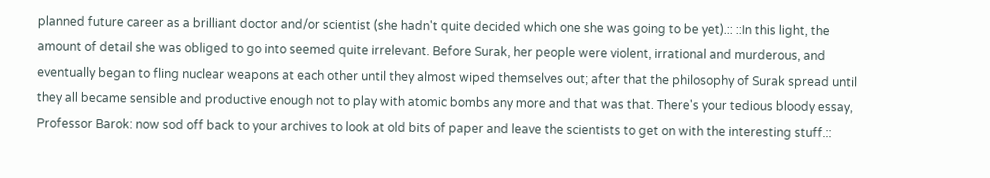planned future career as a brilliant doctor and/or scientist (she hadn't quite decided which one she was going to be yet).:: ::In this light, the amount of detail she was obliged to go into seemed quite irrelevant. Before Surak, her people were violent, irrational and murderous, and eventually began to fling nuclear weapons at each other until they almost wiped themselves out; after that the philosophy of Surak spread until they all became sensible and productive enough not to play with atomic bombs any more and that was that. There's your tedious bloody essay, Professor Barok: now sod off back to your archives to look at old bits of paper and leave the scientists to get on with the interesting stuff.::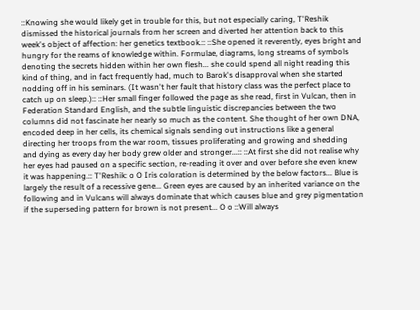::Knowing she would likely get in trouble for this, but not especially caring, T'Reshik dismissed the historical journals from her screen and diverted her attention back to this week's object of affection: her genetics textbook.:: ::She opened it reverently, eyes bright and hungry for the reams of knowledge within. Formulae, diagrams, long streams of symbols denoting the secrets hidden within her own flesh... she could spend all night reading this kind of thing, and in fact frequently had, much to Barok's disapproval when she started nodding off in his seminars. (It wasn't her fault that history class was the perfect place to catch up on sleep.):: ::Her small finger followed the page as she read, first in Vulcan, then in Federation Standard English, and the subtle linguistic discrepancies between the two columns did not fascinate her nearly so much as the content. She thought of her own DNA, encoded deep in her cells, its chemical signals sending out instructions like a general directing her troops from the war room, tissues proliferating and growing and shedding and dying as every day her body grew older and stronger...:: ::At first she did not realise why her eyes had paused on a specific section, re-reading it over and over before she even knew it was happening.:: T'Reshik: o O Iris coloration is determined by the below factors... Blue is largely the result of a recessive gene... Green eyes are caused by an inherited variance on the following and in Vulcans will always dominate that which causes blue and grey pigmentation if the superseding pattern for brown is not present... O o ::Will always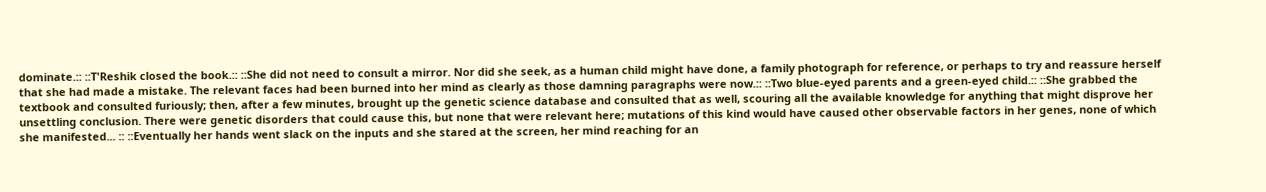dominate.:: ::T'Reshik closed the book.:: ::She did not need to consult a mirror. Nor did she seek, as a human child might have done, a family photograph for reference, or perhaps to try and reassure herself that she had made a mistake. The relevant faces had been burned into her mind as clearly as those damning paragraphs were now.:: ::Two blue-eyed parents and a green-eyed child.:: ::She grabbed the textbook and consulted furiously; then, after a few minutes, brought up the genetic science database and consulted that as well, scouring all the available knowledge for anything that might disprove her unsettling conclusion. There were genetic disorders that could cause this, but none that were relevant here; mutations of this kind would have caused other observable factors in her genes, none of which she manifested... :: ::Eventually her hands went slack on the inputs and she stared at the screen, her mind reaching for an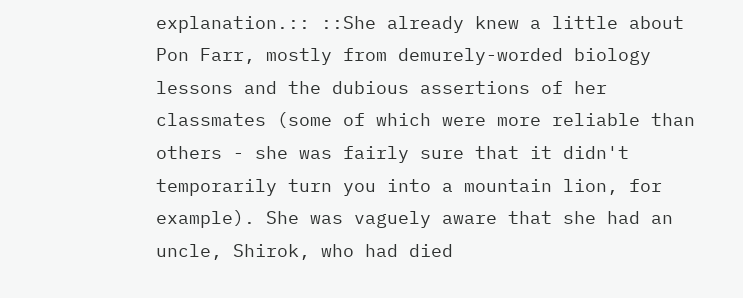explanation.:: ::She already knew a little about Pon Farr, mostly from demurely-worded biology lessons and the dubious assertions of her classmates (some of which were more reliable than others - she was fairly sure that it didn't temporarily turn you into a mountain lion, for example). She was vaguely aware that she had an uncle, Shirok, who had died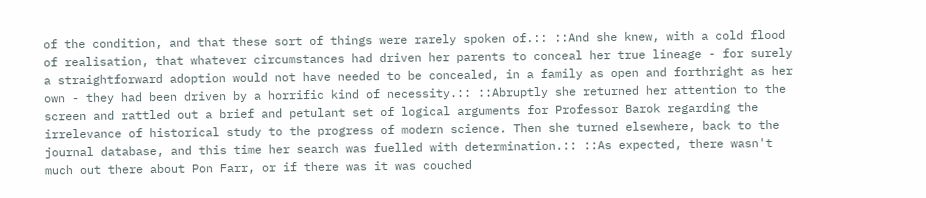of the condition, and that these sort of things were rarely spoken of.:: ::And she knew, with a cold flood of realisation, that whatever circumstances had driven her parents to conceal her true lineage - for surely a straightforward adoption would not have needed to be concealed, in a family as open and forthright as her own - they had been driven by a horrific kind of necessity.:: ::Abruptly she returned her attention to the screen and rattled out a brief and petulant set of logical arguments for Professor Barok regarding the irrelevance of historical study to the progress of modern science. Then she turned elsewhere, back to the journal database, and this time her search was fuelled with determination.:: ::As expected, there wasn't much out there about Pon Farr, or if there was it was couched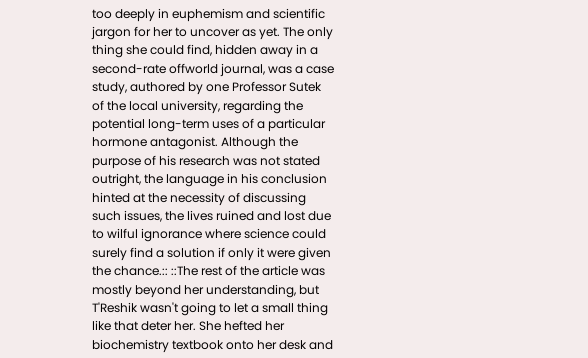too deeply in euphemism and scientific jargon for her to uncover as yet. The only thing she could find, hidden away in a second-rate offworld journal, was a case study, authored by one Professor Sutek of the local university, regarding the potential long-term uses of a particular hormone antagonist. Although the purpose of his research was not stated outright, the language in his conclusion hinted at the necessity of discussing such issues, the lives ruined and lost due to wilful ignorance where science could surely find a solution if only it were given the chance.:: ::The rest of the article was mostly beyond her understanding, but T'Reshik wasn't going to let a small thing like that deter her. She hefted her biochemistry textbook onto her desk and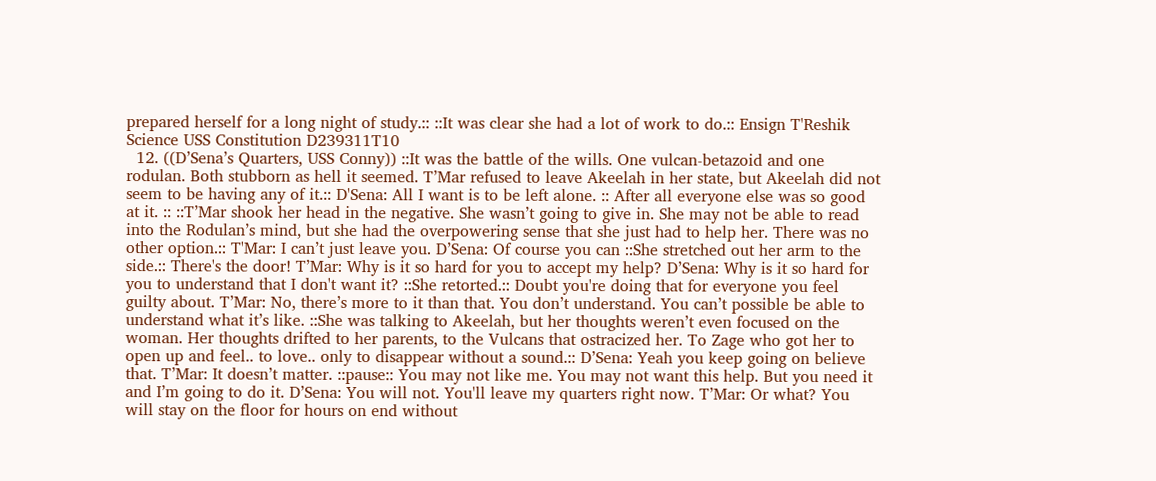prepared herself for a long night of study.:: ::It was clear she had a lot of work to do.:: Ensign T'Reshik Science USS Constitution D239311T10
  12. ((D’Sena’s Quarters, USS Conny)) ::It was the battle of the wills. One vulcan-betazoid and one rodulan. Both stubborn as hell it seemed. T’Mar refused to leave Akeelah in her state, but Akeelah did not seem to be having any of it.:: D'Sena: All I want is to be left alone. :: After all everyone else was so good at it. :: ::T’Mar shook her head in the negative. She wasn’t going to give in. She may not be able to read into the Rodulan’s mind, but she had the overpowering sense that she just had to help her. There was no other option.:: T'Mar: I can’t just leave you. D’Sena: Of course you can ::She stretched out her arm to the side.:: There's the door! T’Mar: Why is it so hard for you to accept my help? D’Sena: Why is it so hard for you to understand that I don't want it? ::She retorted.:: Doubt you're doing that for everyone you feel guilty about. T’Mar: No, there’s more to it than that. You don’t understand. You can’t possible be able to understand what it’s like. ::She was talking to Akeelah, but her thoughts weren’t even focused on the woman. Her thoughts drifted to her parents, to the Vulcans that ostracized her. To Zage who got her to open up and feel.. to love.. only to disappear without a sound.:: D’Sena: Yeah you keep going on believe that. T’Mar: It doesn’t matter. ::pause:: You may not like me. You may not want this help. But you need it and I’m going to do it. D’Sena: You will not. You'll leave my quarters right now. T’Mar: Or what? You will stay on the floor for hours on end without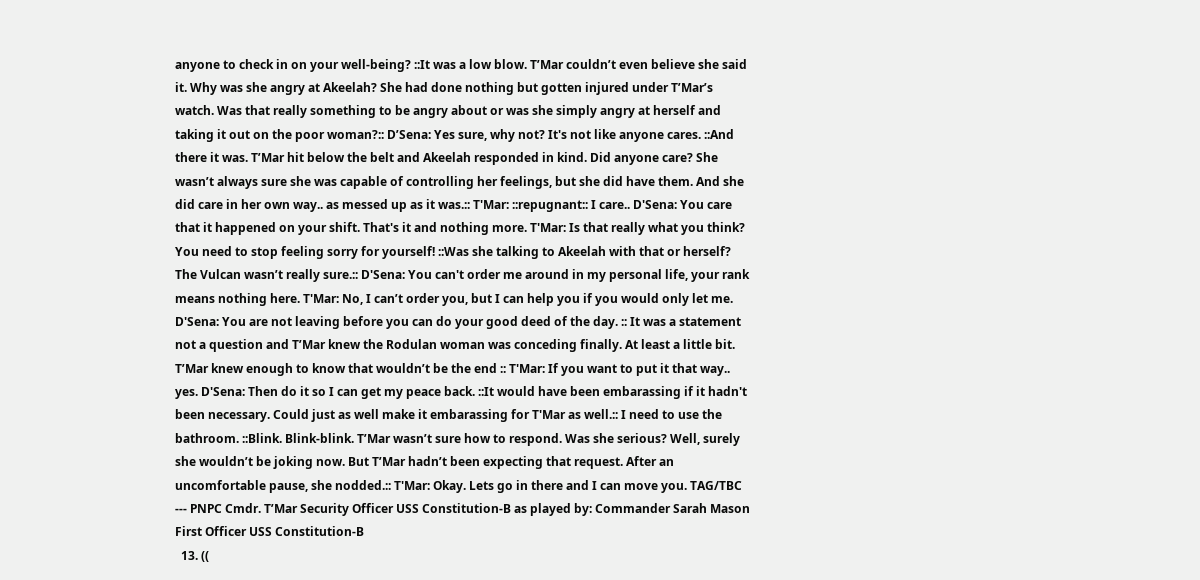anyone to check in on your well-being? ::It was a low blow. T’Mar couldn’t even believe she said it. Why was she angry at Akeelah? She had done nothing but gotten injured under T’Mar’s watch. Was that really something to be angry about or was she simply angry at herself and taking it out on the poor woman?:: D’Sena: Yes sure, why not? It's not like anyone cares. ::And there it was. T’Mar hit below the belt and Akeelah responded in kind. Did anyone care? She wasn’t always sure she was capable of controlling her feelings, but she did have them. And she did care in her own way.. as messed up as it was.:: T'Mar: ::repugnant:: I care.. D'Sena: You care that it happened on your shift. That's it and nothing more. T'Mar: Is that really what you think? You need to stop feeling sorry for yourself! ::Was she talking to Akeelah with that or herself? The Vulcan wasn’t really sure.:: D'Sena: You can't order me around in my personal life, your rank means nothing here. T'Mar: No, I can’t order you, but I can help you if you would only let me. D'Sena: You are not leaving before you can do your good deed of the day. :: It was a statement not a question and T’Mar knew the Rodulan woman was conceding finally. At least a little bit. T’Mar knew enough to know that wouldn’t be the end :: T'Mar: If you want to put it that way.. yes. D'Sena: Then do it so I can get my peace back. ::It would have been embarassing if it hadn't been necessary. Could just as well make it embarassing for T'Mar as well.:: I need to use the bathroom. ::Blink. Blink-blink. T’Mar wasn’t sure how to respond. Was she serious? Well, surely she wouldn’t be joking now. But T’Mar hadn’t been expecting that request. After an uncomfortable pause, she nodded.:: T'Mar: Okay. Lets go in there and I can move you. TAG/TBC --- PNPC Cmdr. T’Mar Security Officer USS Constitution-B as played by: Commander Sarah Mason First Officer USS Constitution-B
  13. ((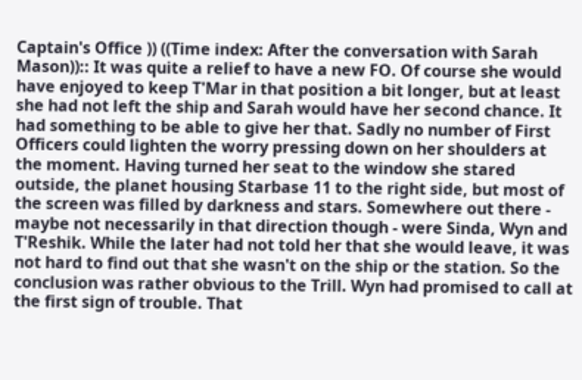Captain's Office )) ((Time index: After the conversation with Sarah Mason)):: It was quite a relief to have a new FO. Of course she would have enjoyed to keep T'Mar in that position a bit longer, but at least she had not left the ship and Sarah would have her second chance. It had something to be able to give her that. Sadly no number of First Officers could lighten the worry pressing down on her shoulders at the moment. Having turned her seat to the window she stared outside, the planet housing Starbase 11 to the right side, but most of the screen was filled by darkness and stars. Somewhere out there - maybe not necessarily in that direction though - were Sinda, Wyn and T'Reshik. While the later had not told her that she would leave, it was not hard to find out that she wasn't on the ship or the station. So the conclusion was rather obvious to the Trill. Wyn had promised to call at the first sign of trouble. That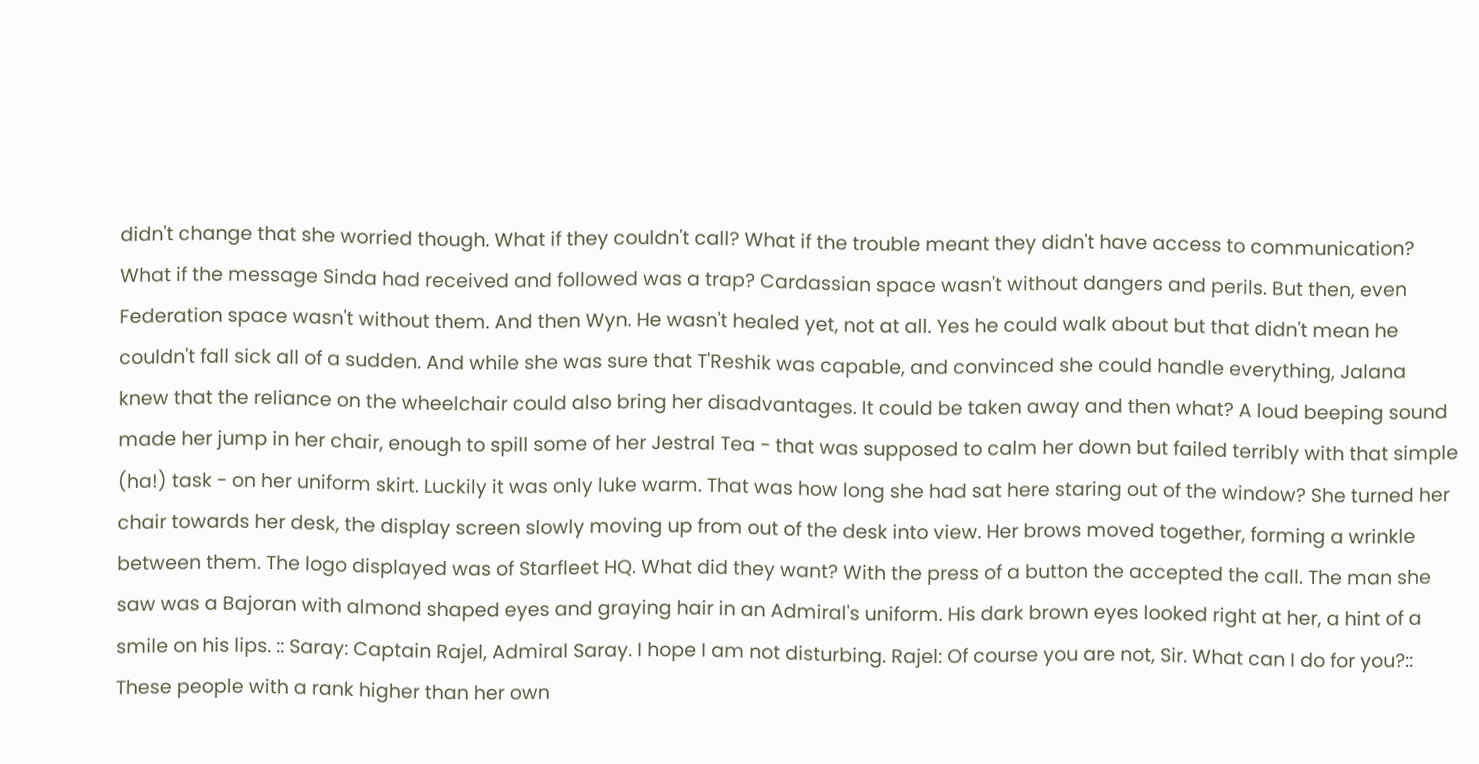didn't change that she worried though. What if they couldn't call? What if the trouble meant they didn't have access to communication? What if the message Sinda had received and followed was a trap? Cardassian space wasn't without dangers and perils. But then, even Federation space wasn't without them. And then Wyn. He wasn't healed yet, not at all. Yes he could walk about but that didn't mean he couldn't fall sick all of a sudden. And while she was sure that T'Reshik was capable, and convinced she could handle everything, Jalana knew that the reliance on the wheelchair could also bring her disadvantages. It could be taken away and then what? A loud beeping sound made her jump in her chair, enough to spill some of her Jestral Tea - that was supposed to calm her down but failed terribly with that simple (ha!) task - on her uniform skirt. Luckily it was only luke warm. That was how long she had sat here staring out of the window? She turned her chair towards her desk, the display screen slowly moving up from out of the desk into view. Her brows moved together, forming a wrinkle between them. The logo displayed was of Starfleet HQ. What did they want? With the press of a button the accepted the call. The man she saw was a Bajoran with almond shaped eyes and graying hair in an Admiral's uniform. His dark brown eyes looked right at her, a hint of a smile on his lips. :: Saray: Captain Rajel, Admiral Saray. I hope I am not disturbing. Rajel: Of course you are not, Sir. What can I do for you?:: These people with a rank higher than her own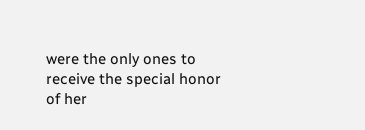were the only ones to receive the special honor of her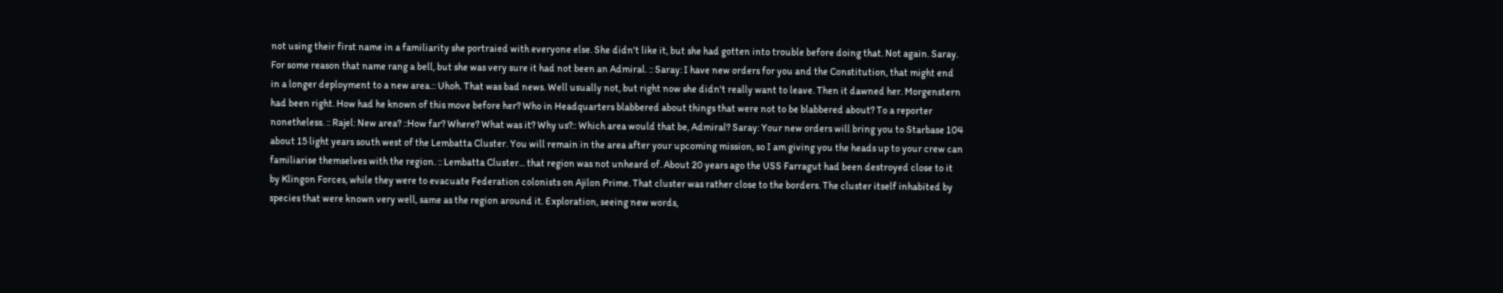not using their first name in a familiarity she portraied with everyone else. She didn't like it, but she had gotten into trouble before doing that. Not again. Saray. For some reason that name rang a bell, but she was very sure it had not been an Admiral. :: Saray: I have new orders for you and the Constitution, that might end in a longer deployment to a new area.:: Uhoh. That was bad news. Well usually not, but right now she didn't really want to leave. Then it dawned her. Morgenstern had been right. How had he known of this move before her? Who in Headquarters blabbered about things that were not to be blabbered about? To a reporter nonetheless. :: Rajel: New area? ::How far? Where? What was it? Why us?:: Which area would that be, Admiral? Saray: Your new orders will bring you to Starbase 104 about 15 light years south west of the Lembatta Cluster. You will remain in the area after your upcoming mission, so I am giving you the heads up to your crew can familiarise themselves with the region. :: Lembatta Cluster... that region was not unheard of. About 20 years ago the USS Farragut had been destroyed close to it by Klingon Forces, while they were to evacuate Federation colonists on Ajilon Prime. That cluster was rather close to the borders. The cluster itself inhabited by species that were known very well, same as the region around it. Exploration, seeing new words,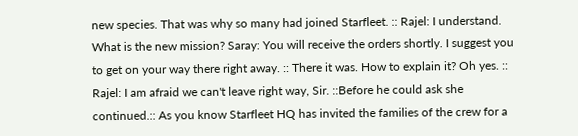new species. That was why so many had joined Starfleet. :: Rajel: I understand. What is the new mission? Saray: You will receive the orders shortly. I suggest you to get on your way there right away. :: There it was. How to explain it? Oh yes. :: Rajel: I am afraid we can't leave right way, Sir. ::Before he could ask she continued.:: As you know Starfleet HQ has invited the families of the crew for a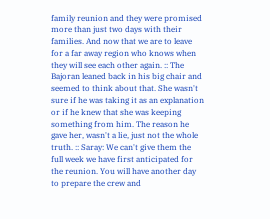family reunion and they were promised more than just two days with their families. And now that we are to leave for a far away region who knows when they will see each other again. :: The Bajoran leaned back in his big chair and seemed to think about that. She wasn't sure if he was taking it as an explanation or if he knew that she was keeping something from him. The reason he gave her, wasn't a lie, just not the whole truth. :: Saray: We can't give them the full week we have first anticipated for the reunion. You will have another day to prepare the crew and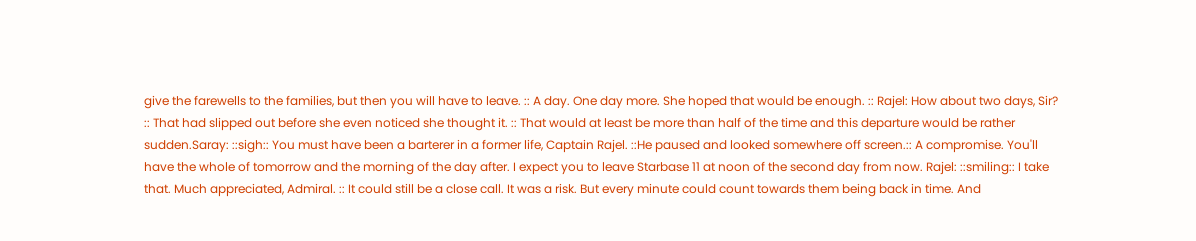give the farewells to the families, but then you will have to leave. :: A day. One day more. She hoped that would be enough. :: Rajel: How about two days, Sir? :: That had slipped out before she even noticed she thought it. :: That would at least be more than half of the time and this departure would be rather sudden.Saray: ::sigh:: You must have been a barterer in a former life, Captain Rajel. ::He paused and looked somewhere off screen.:: A compromise. You'll have the whole of tomorrow and the morning of the day after. I expect you to leave Starbase 11 at noon of the second day from now. Rajel: ::smiling:: I take that. Much appreciated, Admiral. :: It could still be a close call. It was a risk. But every minute could count towards them being back in time. And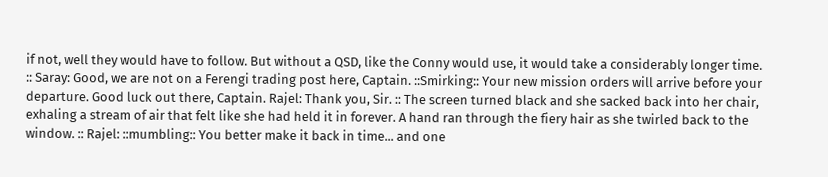if not, well they would have to follow. But without a QSD, like the Conny would use, it would take a considerably longer time. :: Saray: Good, we are not on a Ferengi trading post here, Captain. ::Smirking:: Your new mission orders will arrive before your departure. Good luck out there, Captain. Rajel: Thank you, Sir. :: The screen turned black and she sacked back into her chair, exhaling a stream of air that felt like she had held it in forever. A hand ran through the fiery hair as she twirled back to the window. :: Rajel: ::mumbling:: You better make it back in time... and one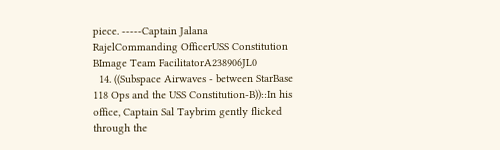piece. -----Captain Jalana RajelCommanding OfficerUSS Constitution BImage Team FacilitatorA238906JL0
  14. ((Subspace Airwaves - between StarBase 118 Ops and the USS Constitution-B))::In his office, Captain Sal Taybrim gently flicked through the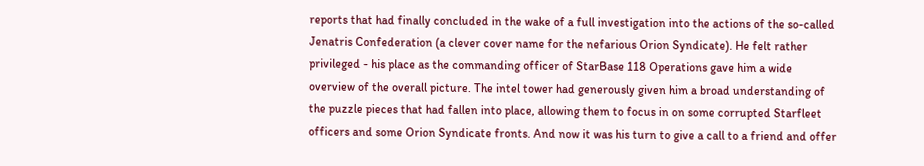reports that had finally concluded in the wake of a full investigation into the actions of the so-called Jenatris Confederation (a clever cover name for the nefarious Orion Syndicate). He felt rather privileged - his place as the commanding officer of StarBase 118 Operations gave him a wide overview of the overall picture. The intel tower had generously given him a broad understanding of the puzzle pieces that had fallen into place, allowing them to focus in on some corrupted Starfleet officers and some Orion Syndicate fronts. And now it was his turn to give a call to a friend and offer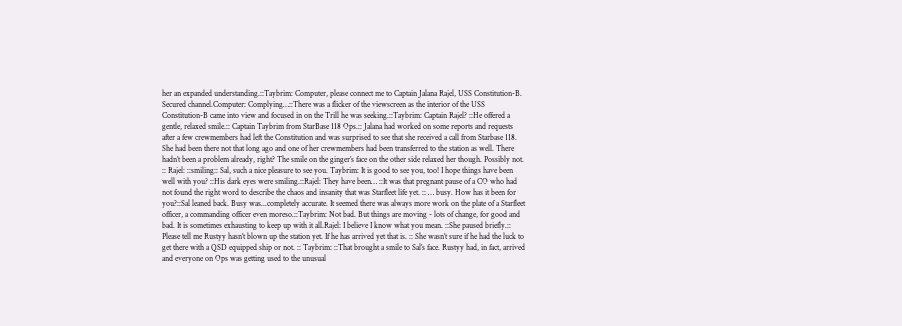her an expanded understanding.::Taybrim: Computer, please connect me to Captain Jalana Rajel, USS Constitution-B. Secured channel.Computer: Complying…::There was a flicker of the viewscreen as the interior of the USS Constitution-B came into view and focused in on the Trill he was seeking.::Taybrim: Captain Rajel? ::He offered a gentle, relaxed smile.:: Captain Taybrim from StarBase 118 Ops.:: Jalana had worked on some reports and requests after a few crewmembers had left the Constitution and was surprised to see that she received a call from Starbase 118. She had been there not that long ago and one of her crewmembers had been transferred to the station as well. There hadn’t been a problem already, right? The smile on the ginger’s face on the other side relaxed her though. Possibly not. :: Rajel: ::smiling:: Sal, such a nice pleasure to see you. Taybrim: It is good to see you, too! I hope things have been well with you? ::His dark eyes were smiling.::Rajel: They have been… ::It was that pregnant pause of a CO who had not found the right word to describe the chaos and insanity that was Starfleet life yet. :: … busy. How has it been for you?::Sal leaned back. Busy was...completely accurate. It seemed there was always more work on the plate of a Starfleet officer, a commanding officer even moreso.::Taybrim: Not bad. But things are moving - lots of change, for good and bad. It is sometimes exhausting to keep up with it all.Rajel: I believe I know what you mean. ::She paused briefly.:: Please tell me Rustyy hasn’t blown up the station yet. If he has arrived yet that is. :: She wasn’t sure if he had the luck to get there with a QSD equipped ship or not. :: Taybrim: ::That brought a smile to Sal’s face. Rustyy had, in fact, arrived and everyone on Ops was getting used to the unusual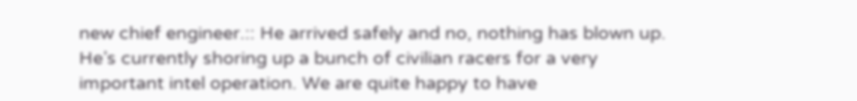new chief engineer.:: He arrived safely and no, nothing has blown up. He’s currently shoring up a bunch of civilian racers for a very important intel operation. We are quite happy to have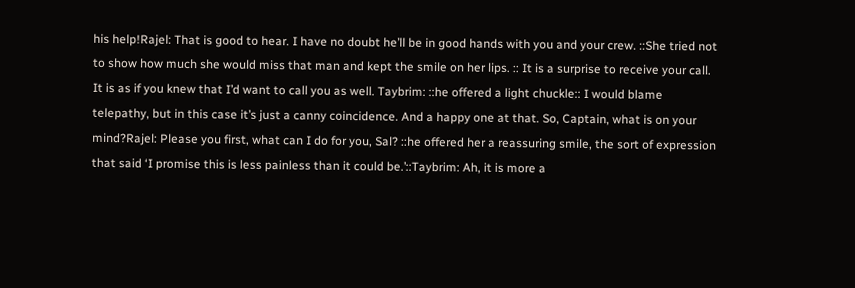his help!Rajel: That is good to hear. I have no doubt he’ll be in good hands with you and your crew. ::She tried not to show how much she would miss that man and kept the smile on her lips. :: It is a surprise to receive your call. It is as if you knew that I’d want to call you as well. Taybrim: ::he offered a light chuckle:: I would blame telepathy, but in this case it’s just a canny coincidence. And a happy one at that. So, Captain, what is on your mind?Rajel: Please you first, what can I do for you, Sal? ::he offered her a reassuring smile, the sort of expression that said ‘I promise this is less painless than it could be.’::Taybrim: Ah, it is more a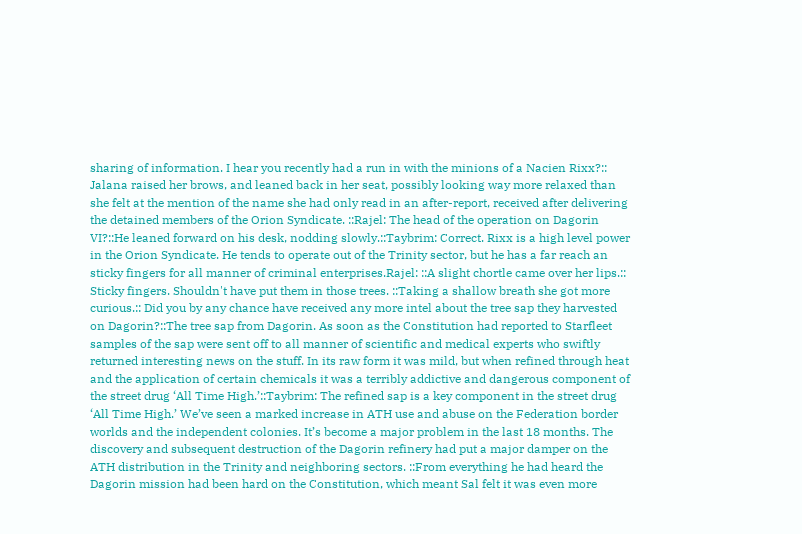sharing of information. I hear you recently had a run in with the minions of a Nacien Rixx?:: Jalana raised her brows, and leaned back in her seat, possibly looking way more relaxed than she felt at the mention of the name she had only read in an after-report, received after delivering the detained members of the Orion Syndicate. ::Rajel: The head of the operation on Dagorin VI?::He leaned forward on his desk, nodding slowly.::Taybrim: Correct. Rixx is a high level power in the Orion Syndicate. He tends to operate out of the Trinity sector, but he has a far reach an sticky fingers for all manner of criminal enterprises.Rajel: ::A slight chortle came over her lips.:: Sticky fingers. Shouldn't have put them in those trees. ::Taking a shallow breath she got more curious.:: Did you by any chance have received any more intel about the tree sap they harvested on Dagorin?::The tree sap from Dagorin. As soon as the Constitution had reported to Starfleet samples of the sap were sent off to all manner of scientific and medical experts who swiftly returned interesting news on the stuff. In its raw form it was mild, but when refined through heat and the application of certain chemicals it was a terribly addictive and dangerous component of the street drug ‘All Time High.’::Taybrim: The refined sap is a key component in the street drug ‘All Time High.’ We’ve seen a marked increase in ATH use and abuse on the Federation border worlds and the independent colonies. It’s become a major problem in the last 18 months. The discovery and subsequent destruction of the Dagorin refinery had put a major damper on the ATH distribution in the Trinity and neighboring sectors. ::From everything he had heard the Dagorin mission had been hard on the Constitution, which meant Sal felt it was even more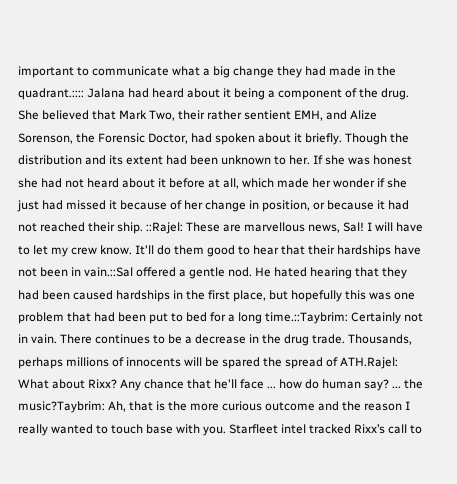important to communicate what a big change they had made in the quadrant.:::: Jalana had heard about it being a component of the drug. She believed that Mark Two, their rather sentient EMH, and Alize Sorenson, the Forensic Doctor, had spoken about it briefly. Though the distribution and its extent had been unknown to her. If she was honest she had not heard about it before at all, which made her wonder if she just had missed it because of her change in position, or because it had not reached their ship. ::Rajel: These are marvellous news, Sal! I will have to let my crew know. It'll do them good to hear that their hardships have not been in vain.::Sal offered a gentle nod. He hated hearing that they had been caused hardships in the first place, but hopefully this was one problem that had been put to bed for a long time.::Taybrim: Certainly not in vain. There continues to be a decrease in the drug trade. Thousands, perhaps millions of innocents will be spared the spread of ATH.Rajel: What about Rixx? Any chance that he'll face ... how do human say? ... the music?Taybrim: Ah, that is the more curious outcome and the reason I really wanted to touch base with you. Starfleet intel tracked Rixx’s call to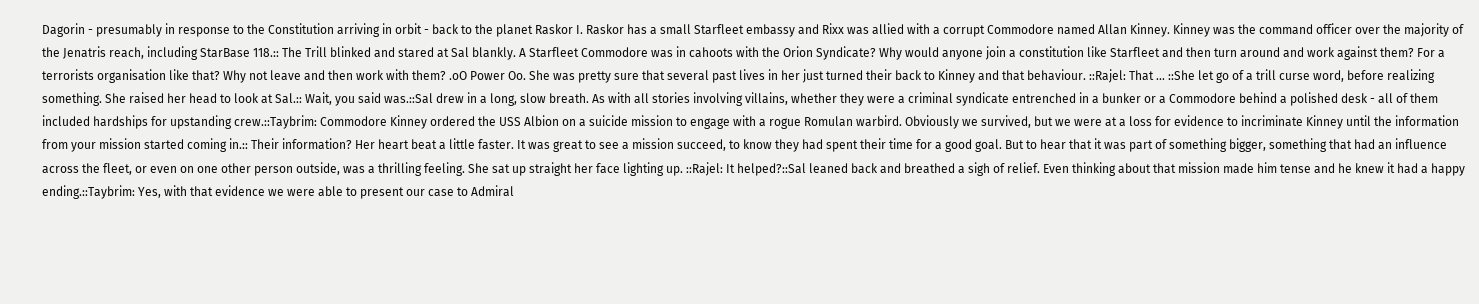Dagorin - presumably in response to the Constitution arriving in orbit - back to the planet Raskor I. Raskor has a small Starfleet embassy and Rixx was allied with a corrupt Commodore named Allan Kinney. Kinney was the command officer over the majority of the Jenatris reach, including StarBase 118.:: The Trill blinked and stared at Sal blankly. A Starfleet Commodore was in cahoots with the Orion Syndicate? Why would anyone join a constitution like Starfleet and then turn around and work against them? For a terrorists organisation like that? Why not leave and then work with them? .oO Power Oo. She was pretty sure that several past lives in her just turned their back to Kinney and that behaviour. ::Rajel: That ... ::She let go of a trill curse word, before realizing something. She raised her head to look at Sal.:: Wait, you said was.::Sal drew in a long, slow breath. As with all stories involving villains, whether they were a criminal syndicate entrenched in a bunker or a Commodore behind a polished desk - all of them included hardships for upstanding crew.::Taybrim: Commodore Kinney ordered the USS Albion on a suicide mission to engage with a rogue Romulan warbird. Obviously we survived, but we were at a loss for evidence to incriminate Kinney until the information from your mission started coming in.:: Their information? Her heart beat a little faster. It was great to see a mission succeed, to know they had spent their time for a good goal. But to hear that it was part of something bigger, something that had an influence across the fleet, or even on one other person outside, was a thrilling feeling. She sat up straight her face lighting up. ::Rajel: It helped?::Sal leaned back and breathed a sigh of relief. Even thinking about that mission made him tense and he knew it had a happy ending.::Taybrim: Yes, with that evidence we were able to present our case to Admiral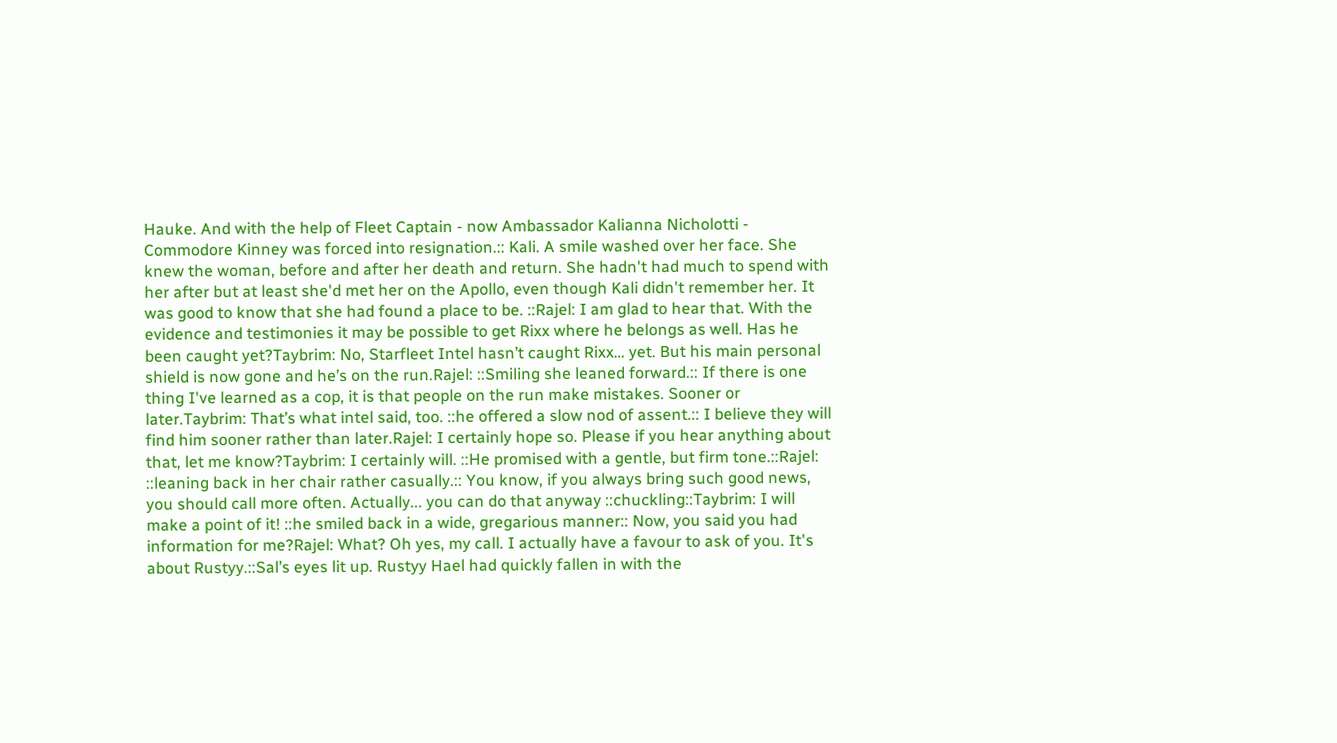Hauke. And with the help of Fleet Captain - now Ambassador Kalianna Nicholotti - Commodore Kinney was forced into resignation.:: Kali. A smile washed over her face. She knew the woman, before and after her death and return. She hadn't had much to spend with her after but at least she'd met her on the Apollo, even though Kali didn't remember her. It was good to know that she had found a place to be. ::Rajel: I am glad to hear that. With the evidence and testimonies it may be possible to get Rixx where he belongs as well. Has he been caught yet?Taybrim: No, Starfleet Intel hasn’t caught Rixx… yet. But his main personal shield is now gone and he’s on the run.Rajel: ::Smiling she leaned forward.:: If there is one thing I've learned as a cop, it is that people on the run make mistakes. Sooner or later.Taybrim: That’s what intel said, too. ::he offered a slow nod of assent.:: I believe they will find him sooner rather than later.Rajel: I certainly hope so. Please if you hear anything about that, let me know?Taybrim: I certainly will. ::He promised with a gentle, but firm tone.::Rajel: ::leaning back in her chair rather casually.:: You know, if you always bring such good news, you should call more often. Actually... you can do that anyway ::chuckling::Taybrim: I will make a point of it! ::he smiled back in a wide, gregarious manner:: Now, you said you had information for me?Rajel: What? Oh yes, my call. I actually have a favour to ask of you. It's about Rustyy.::Sal’s eyes lit up. Rustyy Hael had quickly fallen in with the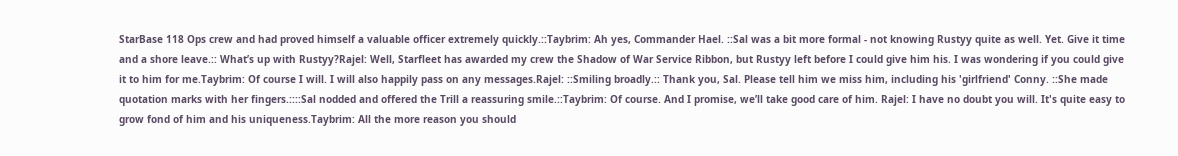StarBase 118 Ops crew and had proved himself a valuable officer extremely quickly.::Taybrim: Ah yes, Commander Hael. ::Sal was a bit more formal - not knowing Rustyy quite as well. Yet. Give it time and a shore leave.:: What’s up with Rustyy?Rajel: Well, Starfleet has awarded my crew the Shadow of War Service Ribbon, but Rustyy left before I could give him his. I was wondering if you could give it to him for me.Taybrim: Of course I will. I will also happily pass on any messages.Rajel: ::Smiling broadly.:: Thank you, Sal. Please tell him we miss him, including his 'girlfriend' Conny. ::She made quotation marks with her fingers.::::Sal nodded and offered the Trill a reassuring smile.::Taybrim: Of course. And I promise, we’ll take good care of him. Rajel: I have no doubt you will. It's quite easy to grow fond of him and his uniqueness.Taybrim: All the more reason you should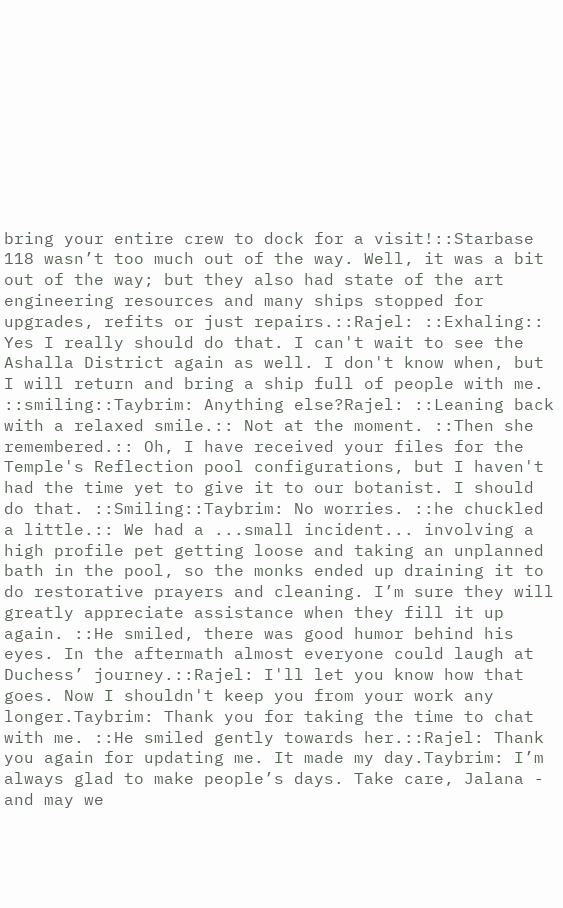bring your entire crew to dock for a visit!::Starbase 118 wasn’t too much out of the way. Well, it was a bit out of the way; but they also had state of the art engineering resources and many ships stopped for upgrades, refits or just repairs.::Rajel: ::Exhaling:: Yes I really should do that. I can't wait to see the Ashalla District again as well. I don't know when, but I will return and bring a ship full of people with me. ::smiling::Taybrim: Anything else?Rajel: ::Leaning back with a relaxed smile.:: Not at the moment. ::Then she remembered.:: Oh, I have received your files for the Temple's Reflection pool configurations, but I haven't had the time yet to give it to our botanist. I should do that. ::Smiling::Taybrim: No worries. ::he chuckled a little.:: We had a ...small incident... involving a high profile pet getting loose and taking an unplanned bath in the pool, so the monks ended up draining it to do restorative prayers and cleaning. I’m sure they will greatly appreciate assistance when they fill it up again. ::He smiled, there was good humor behind his eyes. In the aftermath almost everyone could laugh at Duchess’ journey.::Rajel: I'll let you know how that goes. Now I shouldn't keep you from your work any longer.Taybrim: Thank you for taking the time to chat with me. ::He smiled gently towards her.::Rajel: Thank you again for updating me. It made my day.Taybrim: I’m always glad to make people’s days. Take care, Jalana - and may we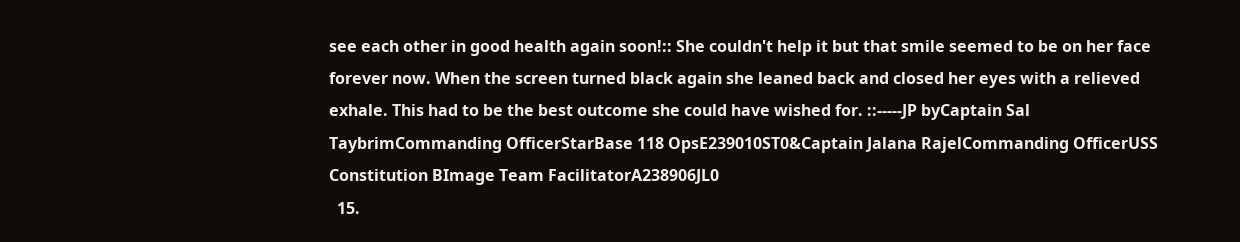see each other in good health again soon!:: She couldn't help it but that smile seemed to be on her face forever now. When the screen turned black again she leaned back and closed her eyes with a relieved exhale. This had to be the best outcome she could have wished for. ::-----JP byCaptain Sal TaybrimCommanding OfficerStarBase 118 OpsE239010ST0&Captain Jalana RajelCommanding OfficerUSS Constitution BImage Team FacilitatorA238906JL0
  15.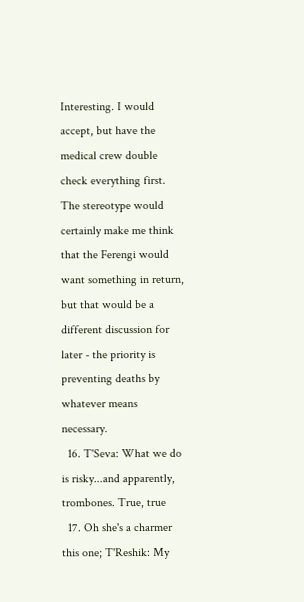Interesting. I would accept, but have the medical crew double check everything first. The stereotype would certainly make me think that the Ferengi would want something in return, but that would be a different discussion for later - the priority is preventing deaths by whatever means necessary.
  16. T'Seva: What we do is risky...and apparently, trombones. True, true
  17. Oh she's a charmer this one; T'Reshik: My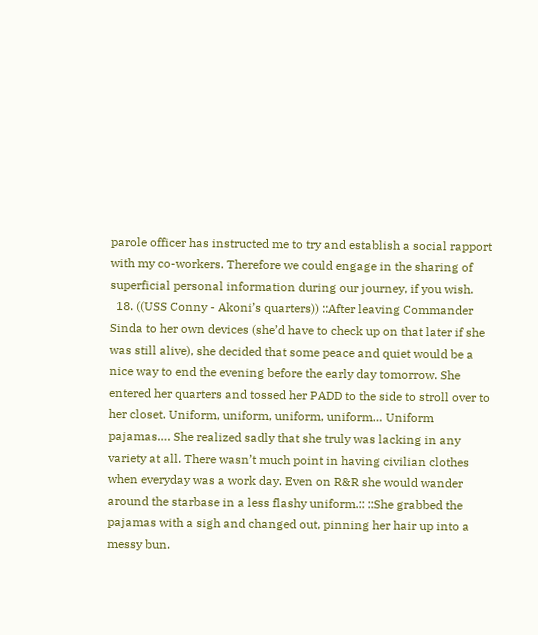parole officer has instructed me to try and establish a social rapport with my co-workers. Therefore we could engage in the sharing of superficial personal information during our journey, if you wish.
  18. ((USS Conny - Akoni’s quarters)) ::After leaving Commander Sinda to her own devices (she’d have to check up on that later if she was still alive), she decided that some peace and quiet would be a nice way to end the evening before the early day tomorrow. She entered her quarters and tossed her PADD to the side to stroll over to her closet. Uniform, uniform, uniform, uniform… Uniform pajamas…. She realized sadly that she truly was lacking in any variety at all. There wasn’t much point in having civilian clothes when everyday was a work day. Even on R&R she would wander around the starbase in a less flashy uniform.:: ::She grabbed the pajamas with a sigh and changed out, pinning her hair up into a messy bun.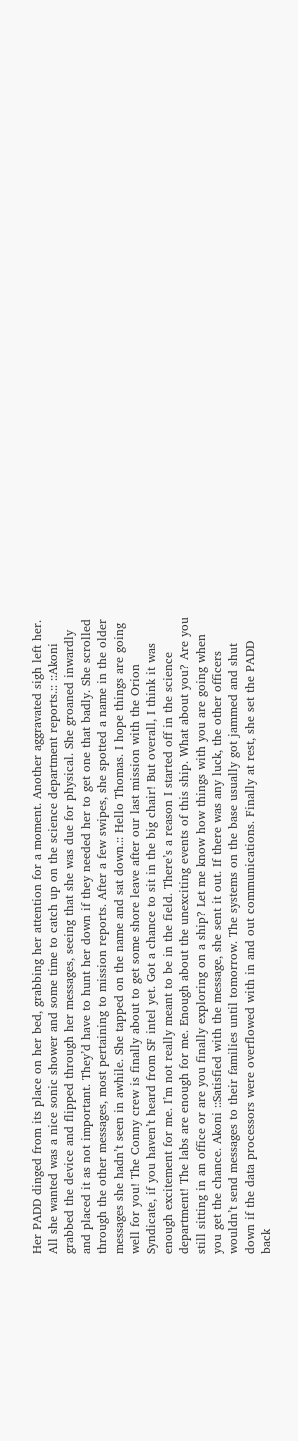Her PADD dinged from its place on her bed, grabbing her attention for a moment. Another aggravated sigh left her. All she wanted was a nice sonic shower and some time to catch up on the science department reports.:: ::Akoni grabbed the device and flipped through her messages, seeing that she was due for physical. She groaned inwardly and placed it as not important. They’d have to hunt her down if they needed her to get one that badly. She scrolled through the other messages, most pertaining to mission reports. After a few swipes, she spotted a name in the older messages she hadn’t seen in awhile. She tapped on the name and sat down.:: Hello Thomas. I hope things are going well for you! The Conny crew is finally about to get some shore leave after our last mission with the Orion Syndicate, if you haven’t heard from SF intel yet. Got a chance to sit in the big chair! But overall, I think it was enough excitement for me. I’m not really meant to be in the field. There’s a reason I started off in the science department! The labs are enough for me. Enough about the unexciting events of this ship. What about you? Are you still sitting in an office or are you finally exploring on a ship? Let me know how things with you are going when you get the chance. Akoni ::Satisfied with the message, she sent it out. If there was any luck, the other officers wouldn’t send messages to their families until tomorrow. The systems on the base usually got jammed and shut down if the data processors were overflowed with in and out communications. Finally at rest, she set the PADD back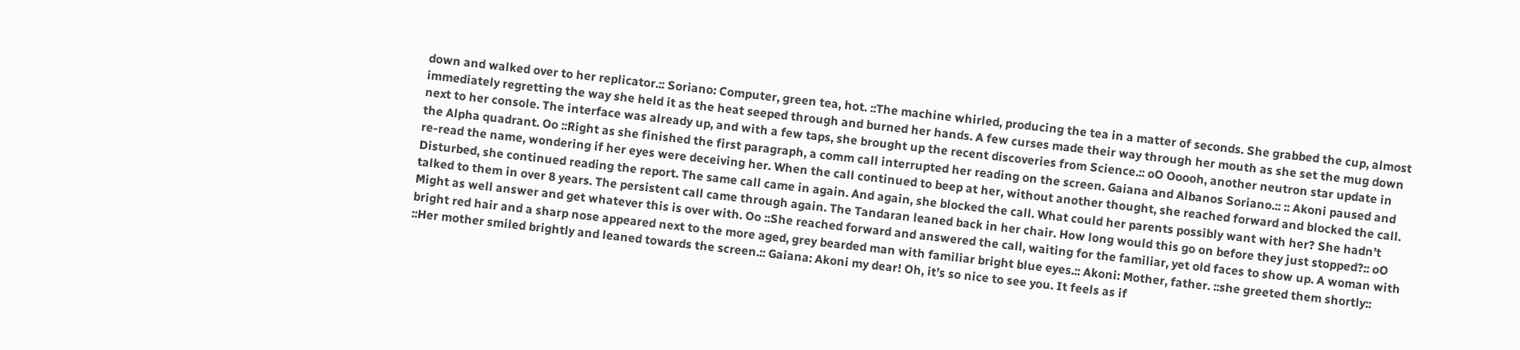down and walked over to her replicator.:: Soriano: Computer, green tea, hot. ::The machine whirled, producing the tea in a matter of seconds. She grabbed the cup, almost immediately regretting the way she held it as the heat seeped through and burned her hands. A few curses made their way through her mouth as she set the mug down next to her console. The interface was already up, and with a few taps, she brought up the recent discoveries from Science.:: oO Ooooh, another neutron star update in the Alpha quadrant. Oo ::Right as she finished the first paragraph, a comm call interrupted her reading on the screen. Gaiana and Albanos Soriano.:: :: Akoni paused and re-read the name, wondering if her eyes were deceiving her. When the call continued to beep at her, without another thought, she reached forward and blocked the call. Disturbed, she continued reading the report. The same call came in again. And again, she blocked the call. What could her parents possibly want with her? She hadn’t talked to them in over 8 years. The persistent call came through again. The Tandaran leaned back in her chair. How long would this go on before they just stopped?:: oO Might as well answer and get whatever this is over with. Oo ::She reached forward and answered the call, waiting for the familiar, yet old faces to show up. A woman with bright red hair and a sharp nose appeared next to the more aged, grey bearded man with familiar bright blue eyes.:: Akoni: Mother, father. ::she greeted them shortly:: ::Her mother smiled brightly and leaned towards the screen.:: Gaiana: Akoni my dear! Oh, it’s so nice to see you. It feels as if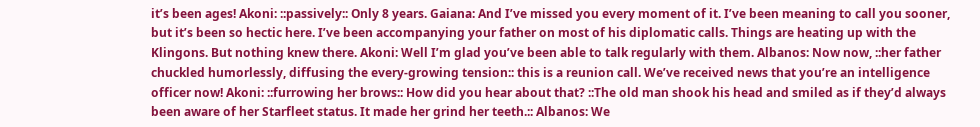it’s been ages! Akoni: ::passively:: Only 8 years. Gaiana: And I’ve missed you every moment of it. I’ve been meaning to call you sooner, but it’s been so hectic here. I’ve been accompanying your father on most of his diplomatic calls. Things are heating up with the Klingons. But nothing knew there. Akoni: Well I’m glad you’ve been able to talk regularly with them. Albanos: Now now, ::her father chuckled humorlessly, diffusing the every-growing tension:: this is a reunion call. We’ve received news that you’re an intelligence officer now! Akoni: ::furrowing her brows:: How did you hear about that? ::The old man shook his head and smiled as if they’d always been aware of her Starfleet status. It made her grind her teeth.:: Albanos: We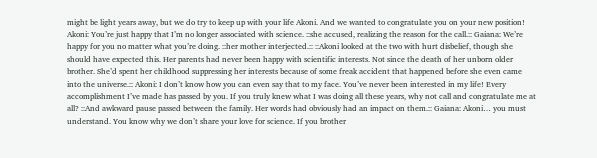might be light years away, but we do try to keep up with your life Akoni. And we wanted to congratulate you on your new position! Akoni: You’re just happy that I’m no longer associated with science. ::she accused, realizing the reason for the call.:: Gaiana: We’re happy for you no matter what you’re doing. ::her mother interjected.:: ::Akoni looked at the two with hurt disbelief, though she should have expected this. Her parents had never been happy with scientific interests. Not since the death of her unborn older brother. She’d spent her childhood suppressing her interests because of some freak accident that happened before she even came into the universe.:: Akoni: I don’t know how you can even say that to my face. You’ve never been interested in my life! Every accomplishment I’ve made has passed by you. If you truly knew what I was doing all these years, why not call and congratulate me at all? ::And awkward pause passed between the family. Her words had obviously had an impact on them.:: Gaiana: Akoni… you must understand. You know why we don’t share your love for science. If you brother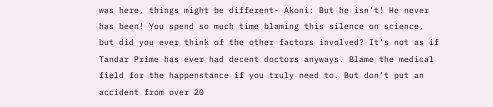was here, things might be different- Akoni: But he isn’t! He never has been! You spend so much time blaming this silence on science, but did you ever think of the other factors involved? It’s not as if Tandar Prime has ever had decent doctors anyways. Blame the medical field for the happenstance if you truly need to. But don’t put an accident from over 20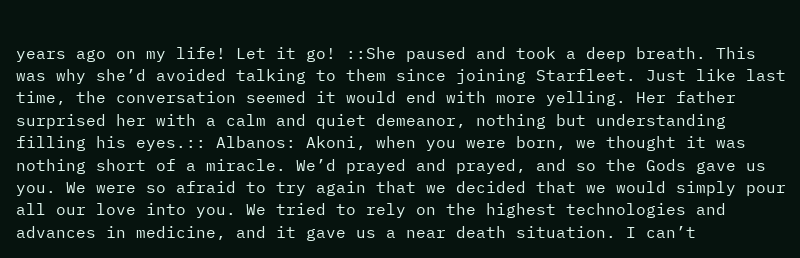years ago on my life! Let it go! ::She paused and took a deep breath. This was why she’d avoided talking to them since joining Starfleet. Just like last time, the conversation seemed it would end with more yelling. Her father surprised her with a calm and quiet demeanor, nothing but understanding filling his eyes.:: Albanos: Akoni, when you were born, we thought it was nothing short of a miracle. We’d prayed and prayed, and so the Gods gave us you. We were so afraid to try again that we decided that we would simply pour all our love into you. We tried to rely on the highest technologies and advances in medicine, and it gave us a near death situation. I can’t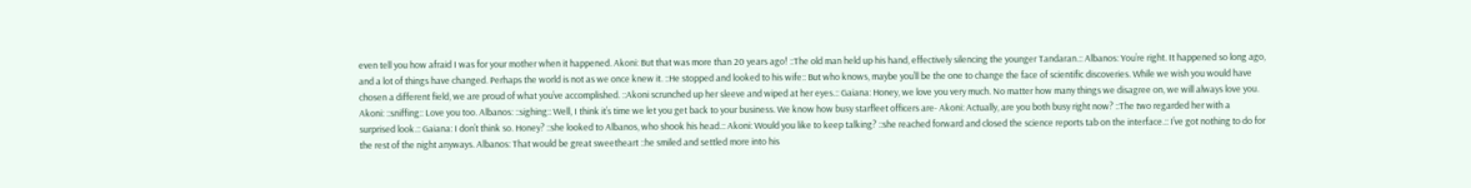even tell you how afraid I was for your mother when it happened. Akoni: But that was more than 20 years ago! ::The old man held up his hand, effectively silencing the younger Tandaran.:: Albanos: You’re right. It happened so long ago, and a lot of things have changed. Perhaps the world is not as we once knew it. ::He stopped and looked to his wife:: But who knows, maybe you’ll be the one to change the face of scientific discoveries. While we wish you would have chosen a different field, we are proud of what you’ve accomplished. ::Akoni scrunched up her sleeve and wiped at her eyes.:: Gaiana: Honey, we love you very much. No matter how many things we disagree on, we will always love you. Akoni: ::sniffing:: Love you too. Albanos: ::sighing:: Well, I think it’s time we let you get back to your business. We know how busy starfleet officers are- Akoni: Actually, are you both busy right now? ::The two regarded her with a surprised look.:: Gaiana: I don’t think so. Honey? ::she looked to Albanos, who shook his head.:: Akoni: Would you like to keep talking? ::she reached forward and closed the science reports tab on the interface.:: I’ve got nothing to do for the rest of the night anyways. Albanos: That would be great sweetheart ::he smiled and settled more into his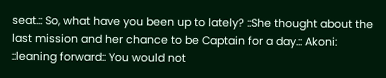seat.:: So, what have you been up to lately? ::She thought about the last mission and her chance to be Captain for a day.:: Akoni: ::leaning forward:: You would not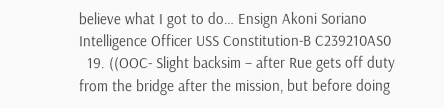believe what I got to do… Ensign Akoni Soriano Intelligence Officer USS Constitution-B C239210AS0
  19. ((OOC- Slight backsim – after Rue gets off duty from the bridge after the mission, but before doing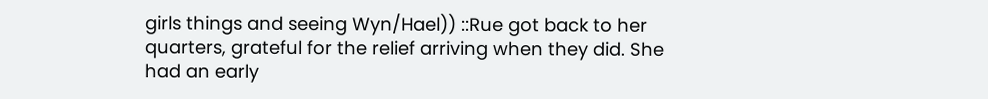girls things and seeing Wyn/Hael)) ::Rue got back to her quarters, grateful for the relief arriving when they did. She had an early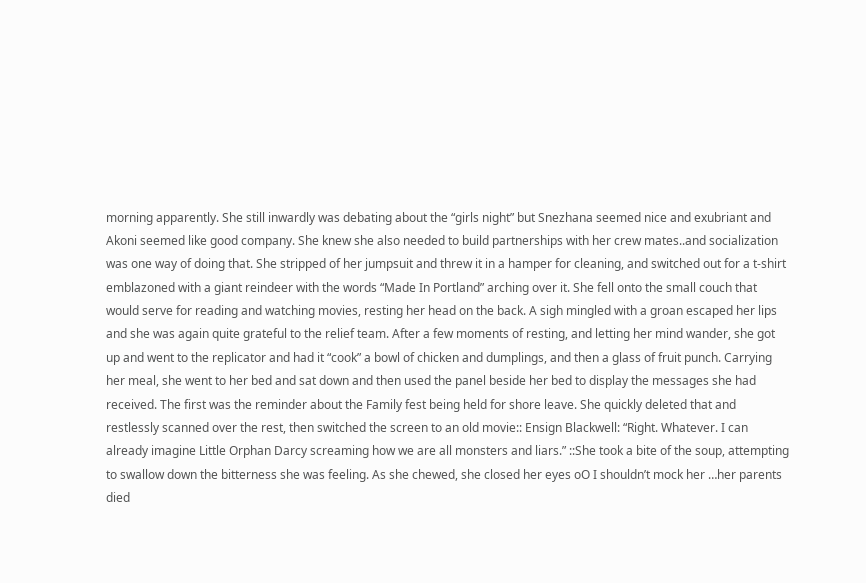morning apparently. She still inwardly was debating about the “girls night” but Snezhana seemed nice and exubriant and Akoni seemed like good company. She knew she also needed to build partnerships with her crew mates..and socialization was one way of doing that. She stripped of her jumpsuit and threw it in a hamper for cleaning, and switched out for a t-shirt emblazoned with a giant reindeer with the words “Made In Portland” arching over it. She fell onto the small couch that would serve for reading and watching movies, resting her head on the back. A sigh mingled with a groan escaped her lips and she was again quite grateful to the relief team. After a few moments of resting, and letting her mind wander, she got up and went to the replicator and had it “cook” a bowl of chicken and dumplings, and then a glass of fruit punch. Carrying her meal, she went to her bed and sat down and then used the panel beside her bed to display the messages she had received. The first was the reminder about the Family fest being held for shore leave. She quickly deleted that and restlessly scanned over the rest, then switched the screen to an old movie:: Ensign Blackwell: “Right. Whatever. I can already imagine Little Orphan Darcy screaming how we are all monsters and liars.” ::She took a bite of the soup, attempting to swallow down the bitterness she was feeling. As she chewed, she closed her eyes oO I shouldn’t mock her …her parents died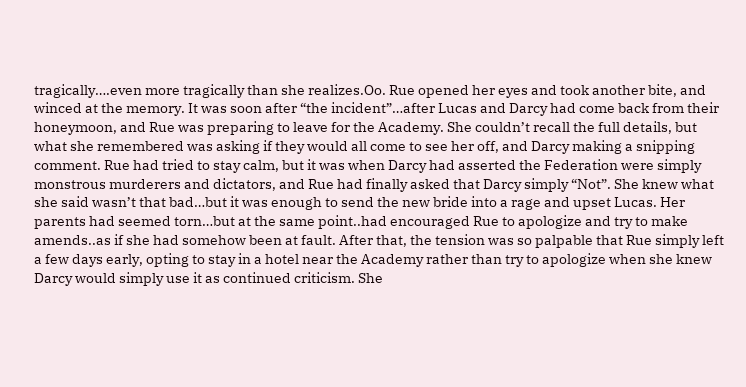tragically….even more tragically than she realizes.Oo. Rue opened her eyes and took another bite, and winced at the memory. It was soon after “the incident”…after Lucas and Darcy had come back from their honeymoon, and Rue was preparing to leave for the Academy. She couldn’t recall the full details, but what she remembered was asking if they would all come to see her off, and Darcy making a snipping comment. Rue had tried to stay calm, but it was when Darcy had asserted the Federation were simply monstrous murderers and dictators, and Rue had finally asked that Darcy simply “Not”. She knew what she said wasn’t that bad…but it was enough to send the new bride into a rage and upset Lucas. Her parents had seemed torn…but at the same point..had encouraged Rue to apologize and try to make amends..as if she had somehow been at fault. After that, the tension was so palpable that Rue simply left a few days early, opting to stay in a hotel near the Academy rather than try to apologize when she knew Darcy would simply use it as continued criticism. She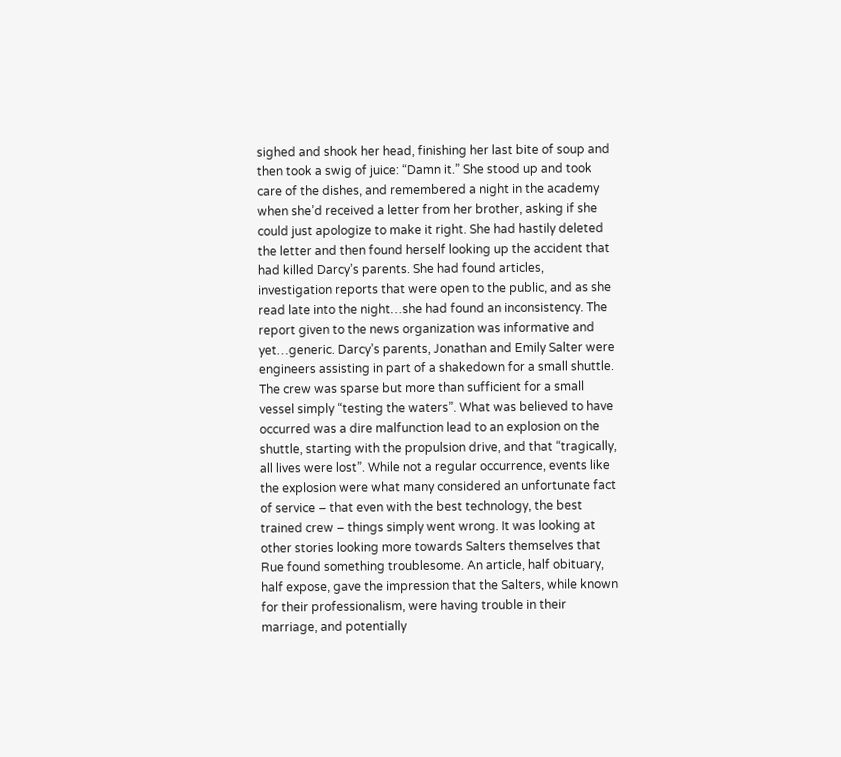sighed and shook her head, finishing her last bite of soup and then took a swig of juice: “Damn it.” She stood up and took care of the dishes, and remembered a night in the academy when she’d received a letter from her brother, asking if she could just apologize to make it right. She had hastily deleted the letter and then found herself looking up the accident that had killed Darcy’s parents. She had found articles, investigation reports that were open to the public, and as she read late into the night…she had found an inconsistency. The report given to the news organization was informative and yet…generic. Darcy’s parents, Jonathan and Emily Salter were engineers assisting in part of a shakedown for a small shuttle. The crew was sparse but more than sufficient for a small vessel simply “testing the waters”. What was believed to have occurred was a dire malfunction lead to an explosion on the shuttle, starting with the propulsion drive, and that “tragically, all lives were lost”. While not a regular occurrence, events like the explosion were what many considered an unfortunate fact of service – that even with the best technology, the best trained crew – things simply went wrong. It was looking at other stories looking more towards Salters themselves that Rue found something troublesome. An article, half obituary, half expose, gave the impression that the Salters, while known for their professionalism, were having trouble in their marriage, and potentially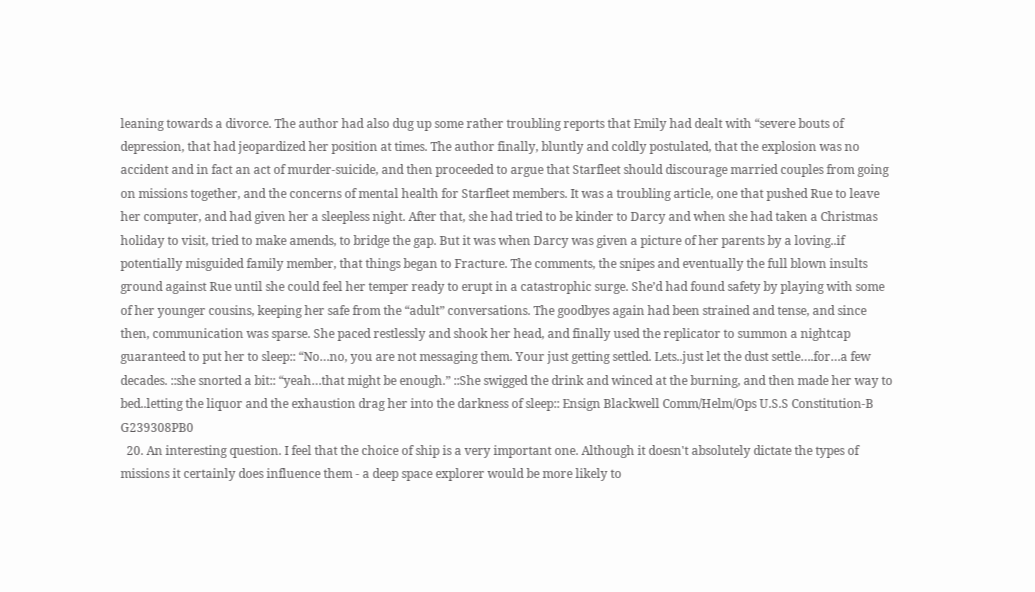leaning towards a divorce. The author had also dug up some rather troubling reports that Emily had dealt with “severe bouts of depression, that had jeopardized her position at times. The author finally, bluntly and coldly postulated, that the explosion was no accident and in fact an act of murder-suicide, and then proceeded to argue that Starfleet should discourage married couples from going on missions together, and the concerns of mental health for Starfleet members. It was a troubling article, one that pushed Rue to leave her computer, and had given her a sleepless night. After that, she had tried to be kinder to Darcy and when she had taken a Christmas holiday to visit, tried to make amends, to bridge the gap. But it was when Darcy was given a picture of her parents by a loving..if potentially misguided family member, that things began to Fracture. The comments, the snipes and eventually the full blown insults ground against Rue until she could feel her temper ready to erupt in a catastrophic surge. She’d had found safety by playing with some of her younger cousins, keeping her safe from the “adult” conversations. The goodbyes again had been strained and tense, and since then, communication was sparse. She paced restlessly and shook her head, and finally used the replicator to summon a nightcap guaranteed to put her to sleep:: “No…no, you are not messaging them. Your just getting settled. Lets..just let the dust settle….for…a few decades. ::she snorted a bit:: “yeah…that might be enough.” ::She swigged the drink and winced at the burning, and then made her way to bed..letting the liquor and the exhaustion drag her into the darkness of sleep:: Ensign Blackwell Comm/Helm/Ops U.S.S Constitution-B G239308PB0
  20. An interesting question. I feel that the choice of ship is a very important one. Although it doesn't absolutely dictate the types of missions it certainly does influence them - a deep space explorer would be more likely to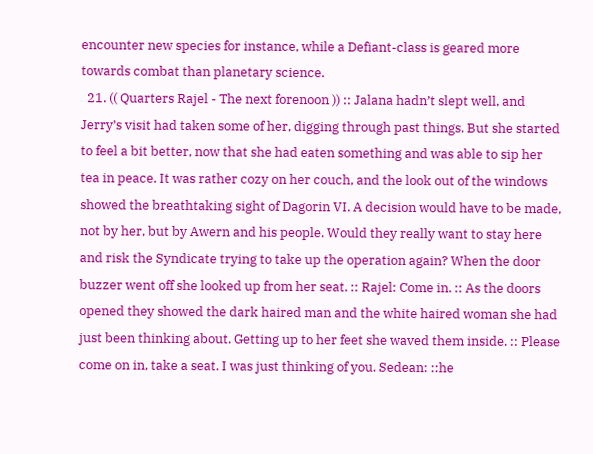encounter new species for instance, while a Defiant-class is geared more towards combat than planetary science.
  21. (( Quarters Rajel - The next forenoon )) :: Jalana hadn’t slept well, and Jerry’s visit had taken some of her, digging through past things. But she started to feel a bit better, now that she had eaten something and was able to sip her tea in peace. It was rather cozy on her couch, and the look out of the windows showed the breathtaking sight of Dagorin VI. A decision would have to be made, not by her, but by Awern and his people. Would they really want to stay here and risk the Syndicate trying to take up the operation again? When the door buzzer went off she looked up from her seat. :: Rajel: Come in. :: As the doors opened they showed the dark haired man and the white haired woman she had just been thinking about. Getting up to her feet she waved them inside. :: Please come on in, take a seat. I was just thinking of you. Sedean: ::he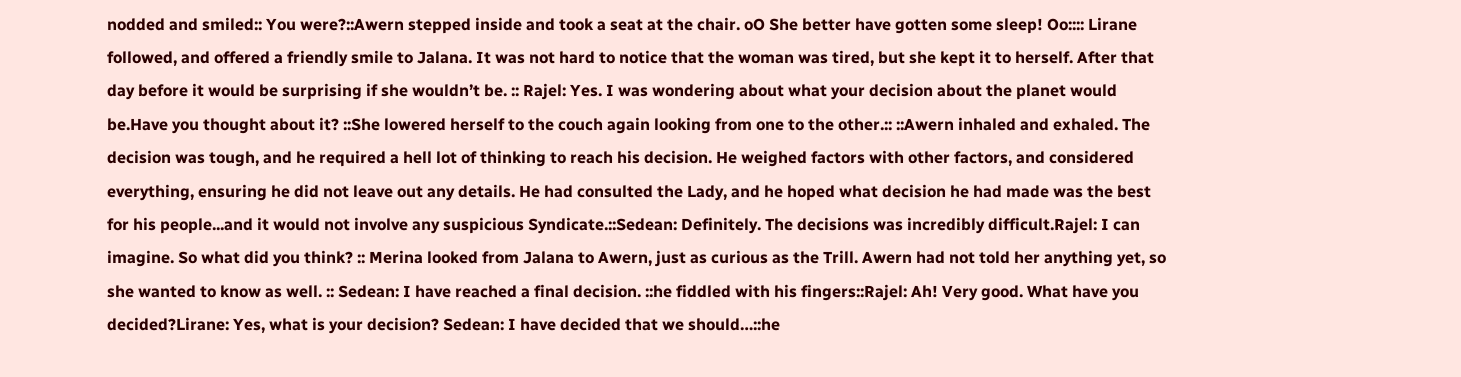nodded and smiled:: You were?::Awern stepped inside and took a seat at the chair. oO She better have gotten some sleep! Oo:::: Lirane followed, and offered a friendly smile to Jalana. It was not hard to notice that the woman was tired, but she kept it to herself. After that day before it would be surprising if she wouldn’t be. :: Rajel: Yes. I was wondering about what your decision about the planet would be.Have you thought about it? ::She lowered herself to the couch again looking from one to the other.:: ::Awern inhaled and exhaled. The decision was tough, and he required a hell lot of thinking to reach his decision. He weighed factors with other factors, and considered everything, ensuring he did not leave out any details. He had consulted the Lady, and he hoped what decision he had made was the best for his people...and it would not involve any suspicious Syndicate.::Sedean: Definitely. The decisions was incredibly difficult.Rajel: I can imagine. So what did you think? :: Merina looked from Jalana to Awern, just as curious as the Trill. Awern had not told her anything yet, so she wanted to know as well. :: Sedean: I have reached a final decision. ::he fiddled with his fingers::Rajel: Ah! Very good. What have you decided?Lirane: Yes, what is your decision? Sedean: I have decided that we should…::he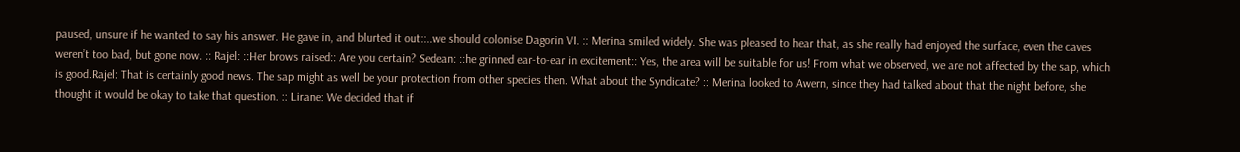paused, unsure if he wanted to say his answer. He gave in, and blurted it out::..we should colonise Dagorin VI. :: Merina smiled widely. She was pleased to hear that, as she really had enjoyed the surface, even the caves weren’t too bad, but gone now. :: Rajel: ::Her brows raised:: Are you certain? Sedean: ::he grinned ear-to-ear in excitement:: Yes, the area will be suitable for us! From what we observed, we are not affected by the sap, which is good.Rajel: That is certainly good news. The sap might as well be your protection from other species then. What about the Syndicate? :: Merina looked to Awern, since they had talked about that the night before, she thought it would be okay to take that question. :: Lirane: We decided that if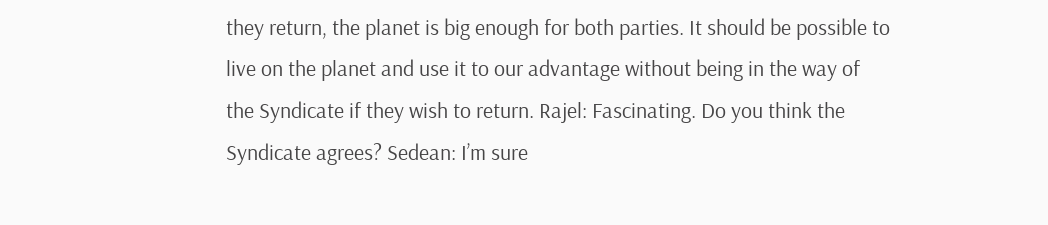they return, the planet is big enough for both parties. It should be possible to live on the planet and use it to our advantage without being in the way of the Syndicate if they wish to return. Rajel: Fascinating. Do you think the Syndicate agrees? Sedean: I’m sure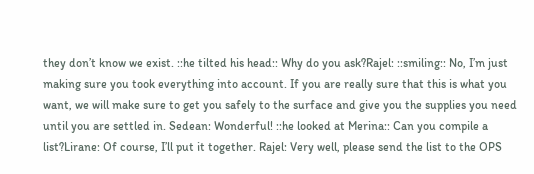they don’t know we exist. ::he tilted his head:: Why do you ask?Rajel: ::smiling:: No, I’m just making sure you took everything into account. If you are really sure that this is what you want, we will make sure to get you safely to the surface and give you the supplies you need until you are settled in. Sedean: Wonderful! ::he looked at Merina:: Can you compile a list?Lirane: Of course, I’ll put it together. Rajel: Very well, please send the list to the OPS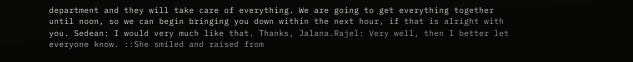department and they will take care of everything. We are going to get everything together until noon, so we can begin bringing you down within the next hour, if that is alright with you. Sedean: I would very much like that. Thanks, Jalana.Rajel: Very well, then I better let everyone know. ::She smiled and raised from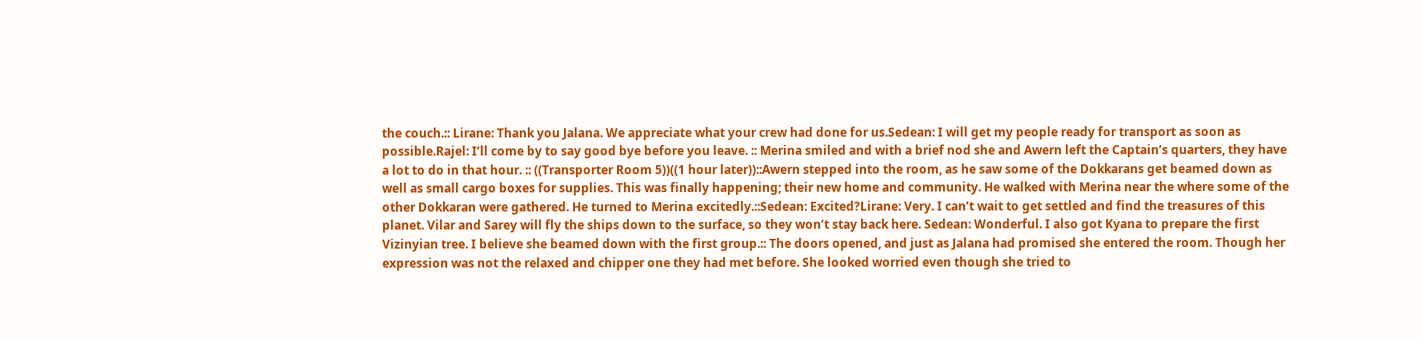the couch.:: Lirane: Thank you Jalana. We appreciate what your crew had done for us.Sedean: I will get my people ready for transport as soon as possible.Rajel: I’ll come by to say good bye before you leave. :: Merina smiled and with a brief nod she and Awern left the Captain’s quarters, they have a lot to do in that hour. :: ((Transporter Room 5))((1 hour later))::Awern stepped into the room, as he saw some of the Dokkarans get beamed down as well as small cargo boxes for supplies. This was finally happening; their new home and community. He walked with Merina near the where some of the other Dokkaran were gathered. He turned to Merina excitedly.::Sedean: Excited?Lirane: Very. I can’t wait to get settled and find the treasures of this planet. Vilar and Sarey will fly the ships down to the surface, so they won’t stay back here. Sedean: Wonderful. I also got Kyana to prepare the first Vizinyian tree. I believe she beamed down with the first group.:: The doors opened, and just as Jalana had promised she entered the room. Though her expression was not the relaxed and chipper one they had met before. She looked worried even though she tried to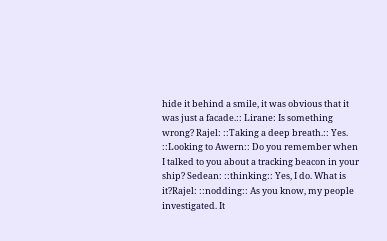hide it behind a smile, it was obvious that it was just a facade.:: Lirane: Is something wrong? Rajel: ::Taking a deep breath.:: Yes. ::Looking to Awern:: Do you remember when I talked to you about a tracking beacon in your ship? Sedean: ::thinking:: Yes, I do. What is it?Rajel: ::nodding:: As you know, my people investigated. It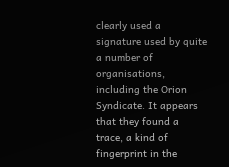clearly used a signature used by quite a number of organisations, including the Orion Syndicate. It appears that they found a trace, a kind of fingerprint in the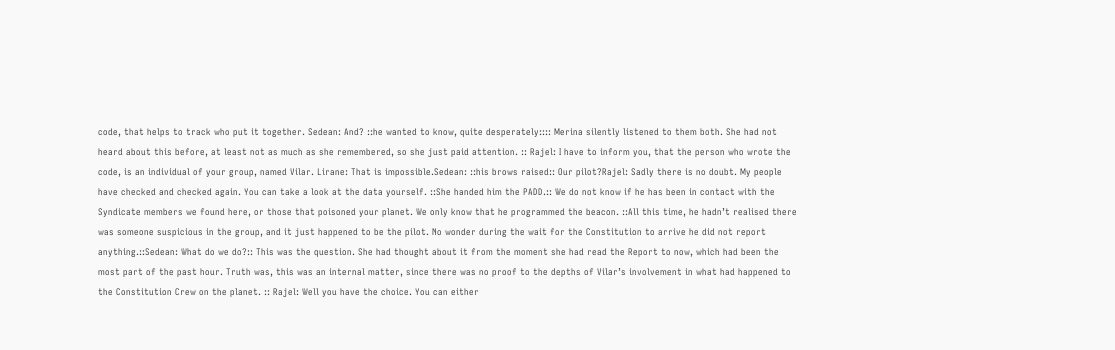code, that helps to track who put it together. Sedean: And? ::he wanted to know, quite desperately:::: Merina silently listened to them both. She had not heard about this before, at least not as much as she remembered, so she just paid attention. :: Rajel: I have to inform you, that the person who wrote the code, is an individual of your group, named Vilar. Lirane: That is impossible.Sedean: ::his brows raised:: Our pilot?Rajel: Sadly there is no doubt. My people have checked and checked again. You can take a look at the data yourself. ::She handed him the PADD.:: We do not know if he has been in contact with the Syndicate members we found here, or those that poisoned your planet. We only know that he programmed the beacon. ::All this time, he hadn’t realised there was someone suspicious in the group, and it just happened to be the pilot. No wonder during the wait for the Constitution to arrive he did not report anything.::Sedean: What do we do?:: This was the question. She had thought about it from the moment she had read the Report to now, which had been the most part of the past hour. Truth was, this was an internal matter, since there was no proof to the depths of Vilar’s involvement in what had happened to the Constitution Crew on the planet. :: Rajel: Well you have the choice. You can either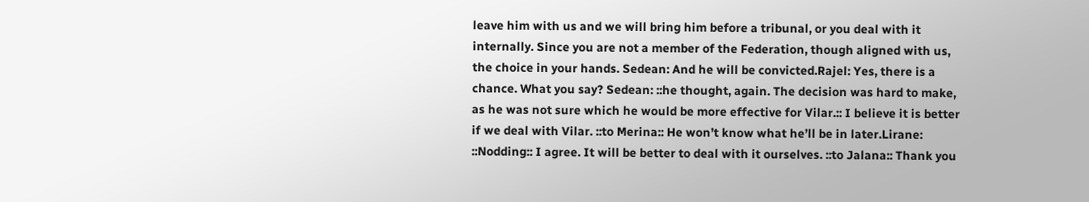leave him with us and we will bring him before a tribunal, or you deal with it internally. Since you are not a member of the Federation, though aligned with us, the choice in your hands. Sedean: And he will be convicted.Rajel: Yes, there is a chance. What you say? Sedean: ::he thought, again. The decision was hard to make, as he was not sure which he would be more effective for Vilar.:: I believe it is better if we deal with Vilar. ::to Merina:: He won’t know what he’ll be in later.Lirane: ::Nodding:: I agree. It will be better to deal with it ourselves. ::to Jalana:: Thank you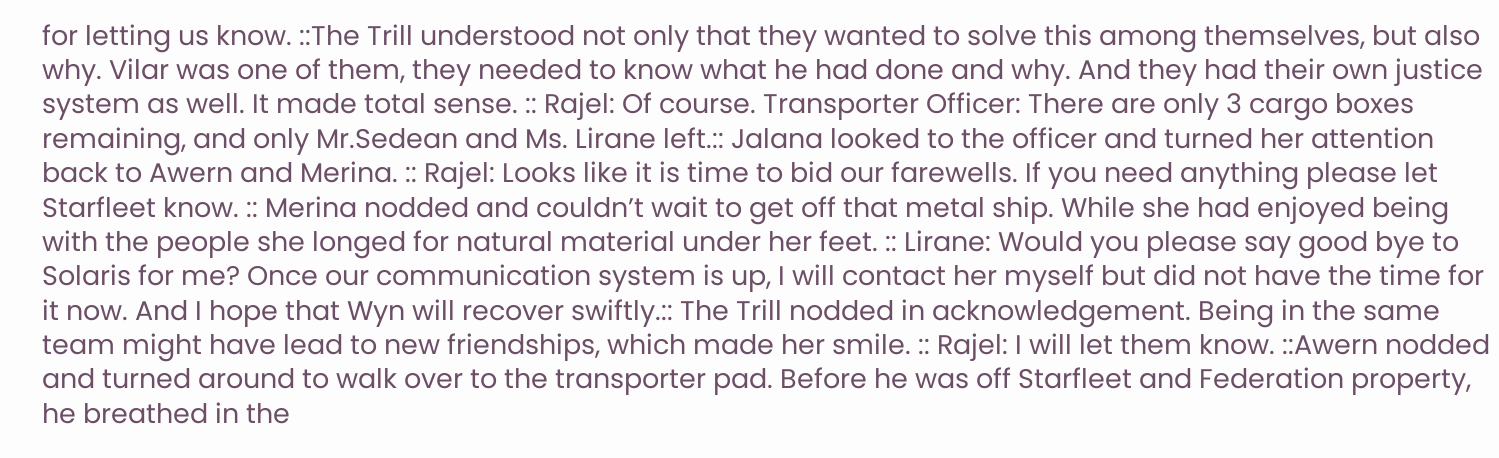for letting us know. ::The Trill understood not only that they wanted to solve this among themselves, but also why. Vilar was one of them, they needed to know what he had done and why. And they had their own justice system as well. It made total sense. :: Rajel: Of course. Transporter Officer: There are only 3 cargo boxes remaining, and only Mr.Sedean and Ms. Lirane left.:: Jalana looked to the officer and turned her attention back to Awern and Merina. :: Rajel: Looks like it is time to bid our farewells. If you need anything please let Starfleet know. :: Merina nodded and couldn’t wait to get off that metal ship. While she had enjoyed being with the people she longed for natural material under her feet. :: Lirane: Would you please say good bye to Solaris for me? Once our communication system is up, I will contact her myself but did not have the time for it now. And I hope that Wyn will recover swiftly.:: The Trill nodded in acknowledgement. Being in the same team might have lead to new friendships, which made her smile. :: Rajel: I will let them know. ::Awern nodded and turned around to walk over to the transporter pad. Before he was off Starfleet and Federation property, he breathed in the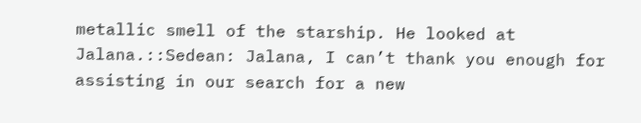metallic smell of the starship. He looked at Jalana.::Sedean: Jalana, I can’t thank you enough for assisting in our search for a new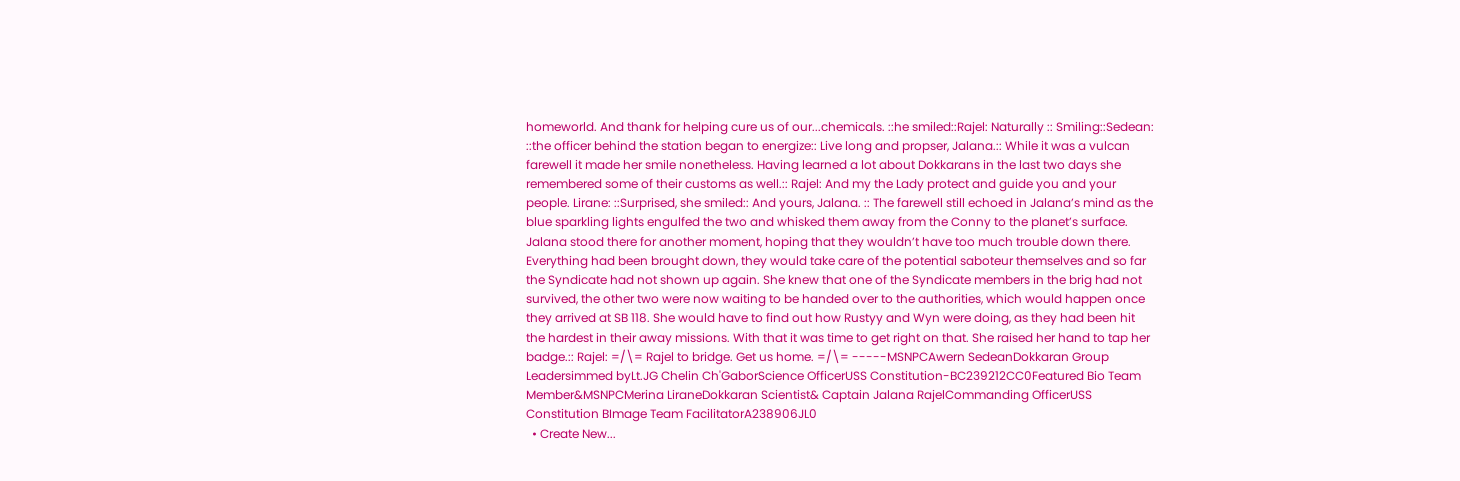homeworld. And thank for helping cure us of our...chemicals. ::he smiled::Rajel: Naturally :: Smiling::Sedean: ::the officer behind the station began to energize:: Live long and propser, Jalana.:: While it was a vulcan farewell it made her smile nonetheless. Having learned a lot about Dokkarans in the last two days she remembered some of their customs as well.:: Rajel: And my the Lady protect and guide you and your people. Lirane: ::Surprised, she smiled:: And yours, Jalana. :: The farewell still echoed in Jalana’s mind as the blue sparkling lights engulfed the two and whisked them away from the Conny to the planet’s surface. Jalana stood there for another moment, hoping that they wouldn’t have too much trouble down there. Everything had been brought down, they would take care of the potential saboteur themselves and so far the Syndicate had not shown up again. She knew that one of the Syndicate members in the brig had not survived, the other two were now waiting to be handed over to the authorities, which would happen once they arrived at SB 118. She would have to find out how Rustyy and Wyn were doing, as they had been hit the hardest in their away missions. With that it was time to get right on that. She raised her hand to tap her badge.:: Rajel: =/\= Rajel to bridge. Get us home. =/\= -----MSNPCAwern SedeanDokkaran Group Leadersimmed byLt.JG Chelin Ch'GaborScience OfficerUSS Constitution-BC239212CC0Featured Bio Team Member&MSNPCMerina LiraneDokkaran Scientist& Captain Jalana RajelCommanding OfficerUSS Constitution BImage Team FacilitatorA238906JL0
  • Create New...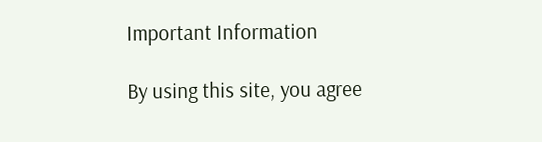Important Information

By using this site, you agree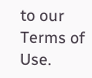to our Terms of Use.